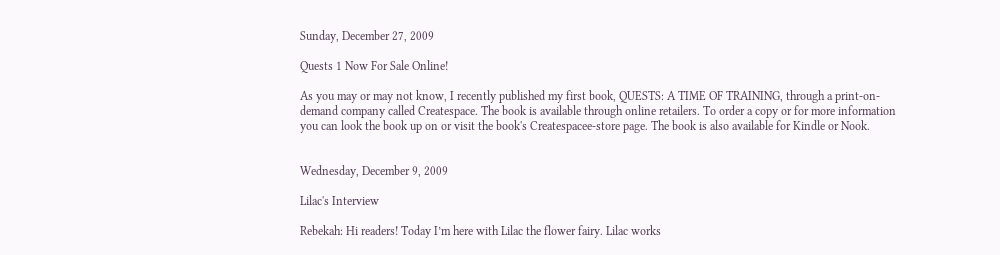Sunday, December 27, 2009

Quests 1 Now For Sale Online!

As you may or may not know, I recently published my first book, QUESTS: A TIME OF TRAINING, through a print-on-demand company called Createspace. The book is available through online retailers. To order a copy or for more information you can look the book up on or visit the book's Createspacee-store page. The book is also available for Kindle or Nook.


Wednesday, December 9, 2009

Lilac's Interview

Rebekah: Hi readers! Today I’m here with Lilac the flower fairy. Lilac works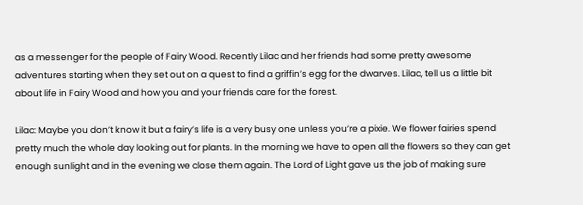as a messenger for the people of Fairy Wood. Recently Lilac and her friends had some pretty awesome adventures starting when they set out on a quest to find a griffin’s egg for the dwarves. Lilac, tell us a little bit about life in Fairy Wood and how you and your friends care for the forest.

Lilac: Maybe you don’t know it but a fairy’s life is a very busy one unless you’re a pixie. We flower fairies spend pretty much the whole day looking out for plants. In the morning we have to open all the flowers so they can get enough sunlight and in the evening we close them again. The Lord of Light gave us the job of making sure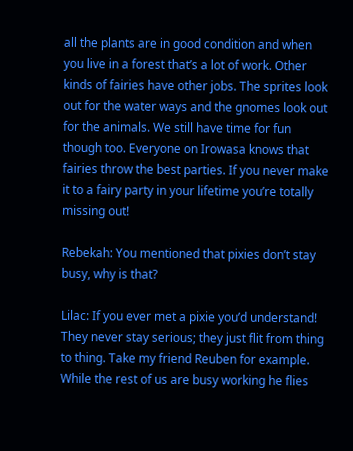all the plants are in good condition and when you live in a forest that’s a lot of work. Other kinds of fairies have other jobs. The sprites look out for the water ways and the gnomes look out for the animals. We still have time for fun though too. Everyone on Irowasa knows that fairies throw the best parties. If you never make it to a fairy party in your lifetime you’re totally missing out!

Rebekah: You mentioned that pixies don’t stay busy, why is that?

Lilac: If you ever met a pixie you’d understand! They never stay serious; they just flit from thing to thing. Take my friend Reuben for example. While the rest of us are busy working he flies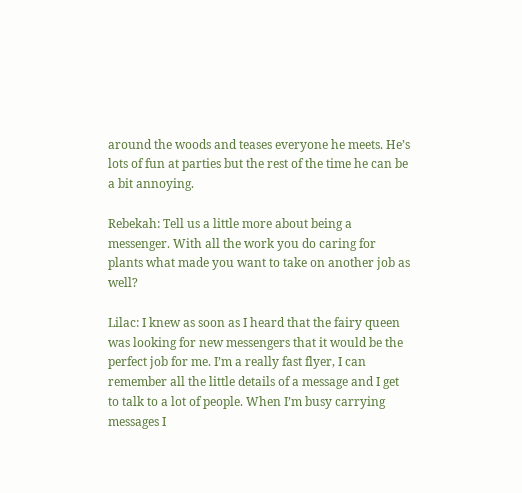around the woods and teases everyone he meets. He’s lots of fun at parties but the rest of the time he can be a bit annoying.

Rebekah: Tell us a little more about being a messenger. With all the work you do caring for plants what made you want to take on another job as well?

Lilac: I knew as soon as I heard that the fairy queen was looking for new messengers that it would be the perfect job for me. I’m a really fast flyer, I can remember all the little details of a message and I get to talk to a lot of people. When I’m busy carrying messages I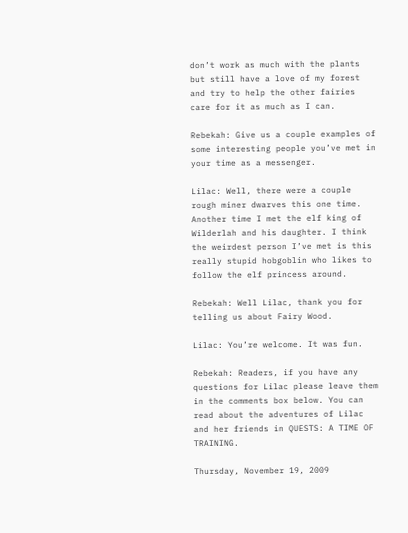don’t work as much with the plants but still have a love of my forest and try to help the other fairies care for it as much as I can.

Rebekah: Give us a couple examples of some interesting people you’ve met in your time as a messenger.

Lilac: Well, there were a couple rough miner dwarves this one time. Another time I met the elf king of Wilderlah and his daughter. I think the weirdest person I’ve met is this really stupid hobgoblin who likes to follow the elf princess around.

Rebekah: Well Lilac, thank you for telling us about Fairy Wood.

Lilac: You’re welcome. It was fun.

Rebekah: Readers, if you have any questions for Lilac please leave them in the comments box below. You can read about the adventures of Lilac and her friends in QUESTS: A TIME OF TRAINING.

Thursday, November 19, 2009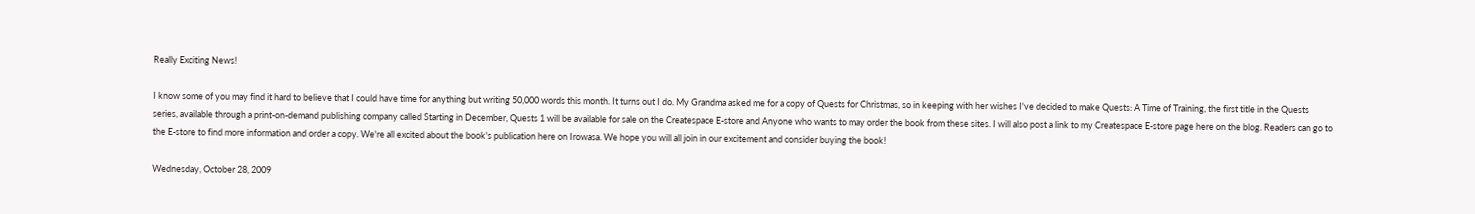Really Exciting News!

I know some of you may find it hard to believe that I could have time for anything but writing 50,000 words this month. It turns out I do. My Grandma asked me for a copy of Quests for Christmas, so in keeping with her wishes I've decided to make Quests: A Time of Training, the first title in the Quests series, available through a print-on-demand publishing company called Starting in December, Quests 1 will be available for sale on the Createspace E-store and Anyone who wants to may order the book from these sites. I will also post a link to my Createspace E-store page here on the blog. Readers can go to the E-store to find more information and order a copy. We're all excited about the book's publication here on Irowasa. We hope you will all join in our excitement and consider buying the book!

Wednesday, October 28, 2009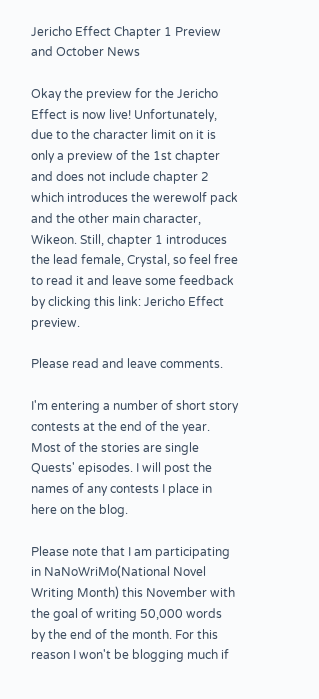Jericho Effect Chapter 1 Preview and October News

Okay the preview for the Jericho Effect is now live! Unfortunately, due to the character limit on it is only a preview of the 1st chapter and does not include chapter 2 which introduces the werewolf pack and the other main character, Wikeon. Still, chapter 1 introduces the lead female, Crystal, so feel free to read it and leave some feedback by clicking this link: Jericho Effect preview.

Please read and leave comments.

I'm entering a number of short story contests at the end of the year. Most of the stories are single Quests' episodes. I will post the names of any contests I place in here on the blog.

Please note that I am participating in NaNoWriMo(National Novel Writing Month) this November with the goal of writing 50,000 words by the end of the month. For this reason I won't be blogging much if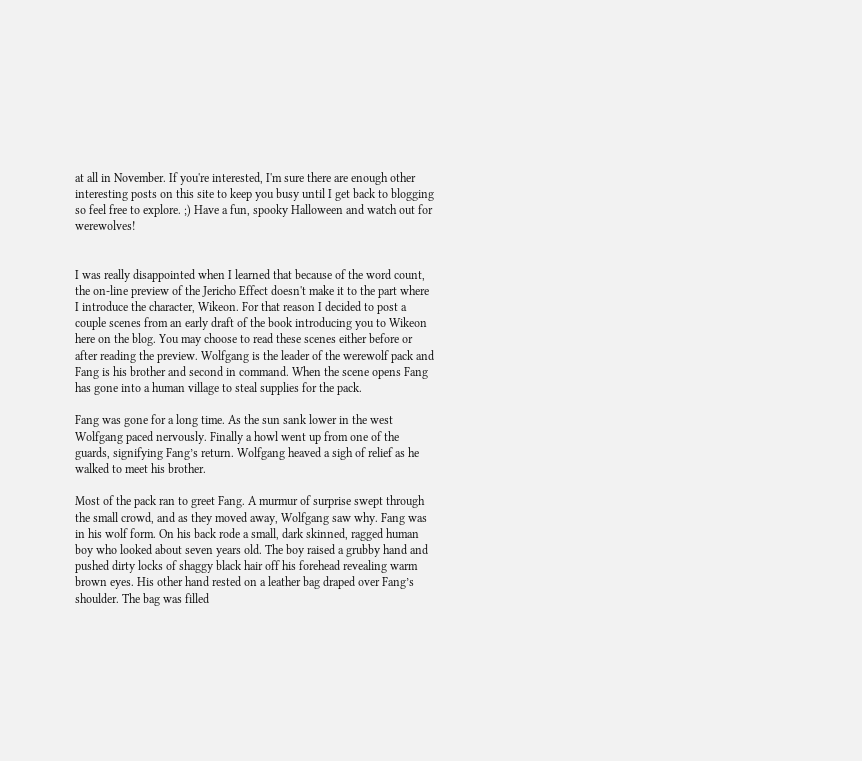at all in November. If you're interested, I'm sure there are enough other interesting posts on this site to keep you busy until I get back to blogging so feel free to explore. ;) Have a fun, spooky Halloween and watch out for werewolves!


I was really disappointed when I learned that because of the word count, the on-line preview of the Jericho Effect doesn't make it to the part where I introduce the character, Wikeon. For that reason I decided to post a couple scenes from an early draft of the book introducing you to Wikeon here on the blog. You may choose to read these scenes either before or after reading the preview. Wolfgang is the leader of the werewolf pack and Fang is his brother and second in command. When the scene opens Fang has gone into a human village to steal supplies for the pack.

Fang was gone for a long time. As the sun sank lower in the west Wolfgang paced nervously. Finally a howl went up from one of the guards, signifying Fang’s return. Wolfgang heaved a sigh of relief as he walked to meet his brother.

Most of the pack ran to greet Fang. A murmur of surprise swept through the small crowd, and as they moved away, Wolfgang saw why. Fang was in his wolf form. On his back rode a small, dark skinned, ragged human boy who looked about seven years old. The boy raised a grubby hand and pushed dirty locks of shaggy black hair off his forehead revealing warm brown eyes. His other hand rested on a leather bag draped over Fang’s shoulder. The bag was filled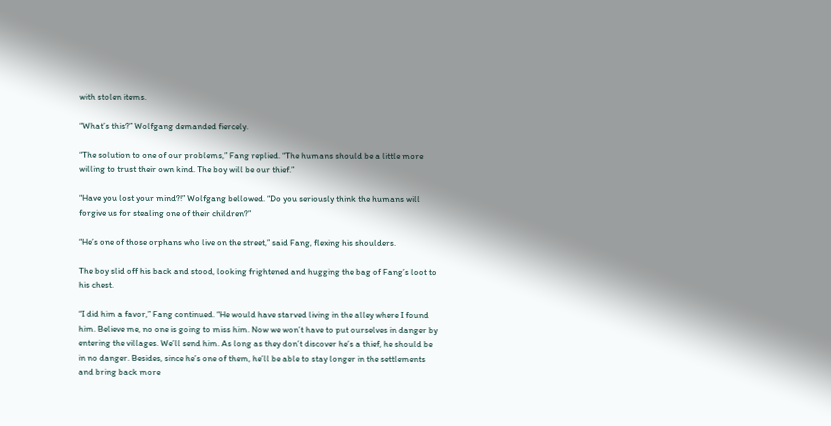with stolen items.

“What’s this?” Wolfgang demanded fiercely.

“The solution to one of our problems,” Fang replied. “The humans should be a little more willing to trust their own kind. The boy will be our thief.”

“Have you lost your mind?!” Wolfgang bellowed. “Do you seriously think the humans will forgive us for stealing one of their children?”

“He’s one of those orphans who live on the street,” said Fang, flexing his shoulders.

The boy slid off his back and stood, looking frightened and hugging the bag of Fang’s loot to his chest.

“I did him a favor,” Fang continued. “He would have starved living in the alley where I found him. Believe me, no one is going to miss him. Now we won’t have to put ourselves in danger by entering the villages. We’ll send him. As long as they don’t discover he’s a thief, he should be in no danger. Besides, since he’s one of them, he’ll be able to stay longer in the settlements and bring back more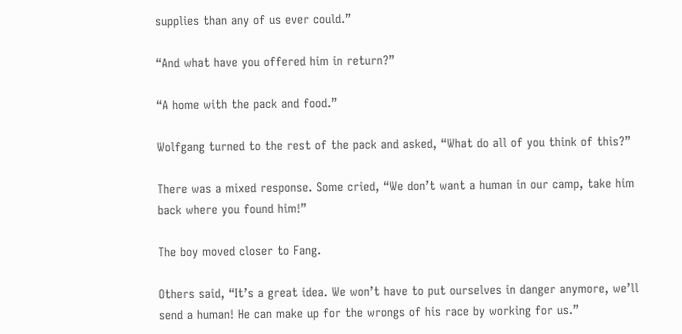supplies than any of us ever could.”

“And what have you offered him in return?”

“A home with the pack and food.”

Wolfgang turned to the rest of the pack and asked, “What do all of you think of this?”

There was a mixed response. Some cried, “We don’t want a human in our camp, take him back where you found him!”

The boy moved closer to Fang.

Others said, “It’s a great idea. We won’t have to put ourselves in danger anymore, we’ll send a human! He can make up for the wrongs of his race by working for us.”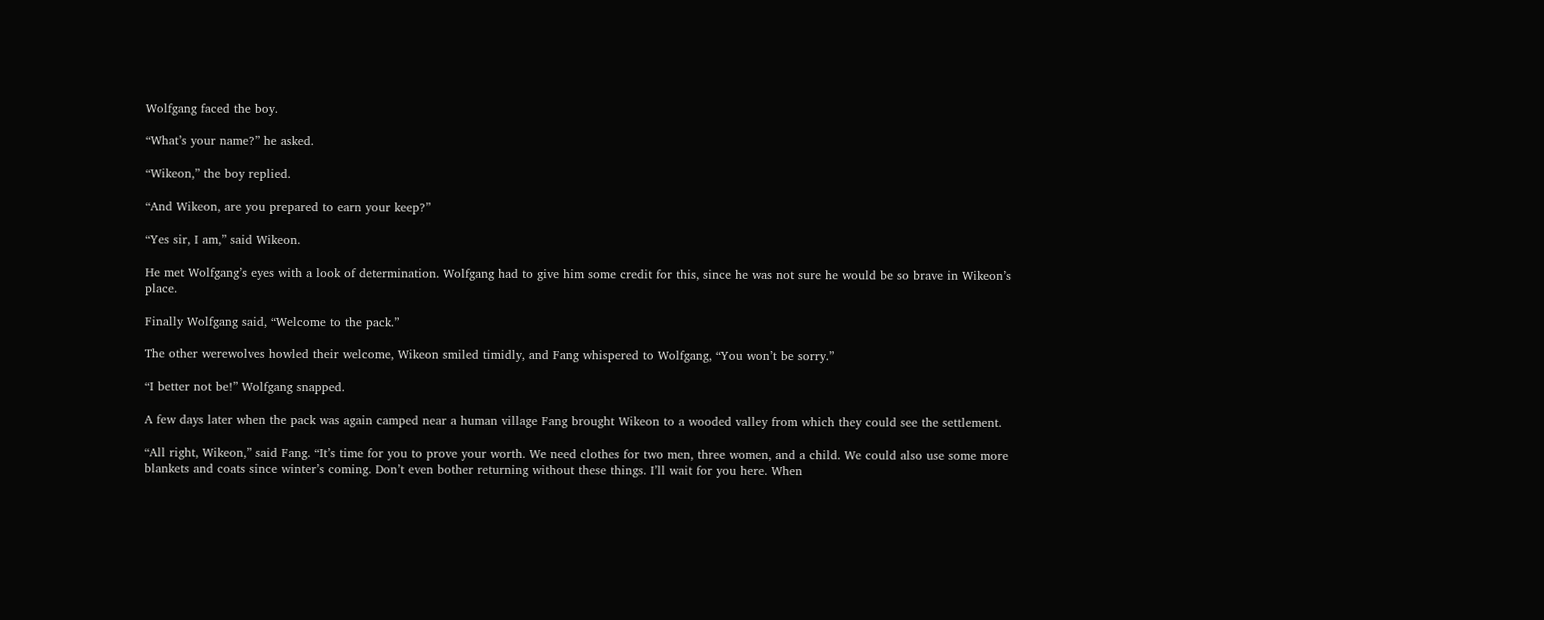Wolfgang faced the boy.

“What’s your name?” he asked.

“Wikeon,” the boy replied.

“And Wikeon, are you prepared to earn your keep?”

“Yes sir, I am,” said Wikeon.

He met Wolfgang’s eyes with a look of determination. Wolfgang had to give him some credit for this, since he was not sure he would be so brave in Wikeon’s place.

Finally Wolfgang said, “Welcome to the pack.”

The other werewolves howled their welcome, Wikeon smiled timidly, and Fang whispered to Wolfgang, “You won’t be sorry.”

“I better not be!” Wolfgang snapped.

A few days later when the pack was again camped near a human village Fang brought Wikeon to a wooded valley from which they could see the settlement.

“All right, Wikeon,” said Fang. “It’s time for you to prove your worth. We need clothes for two men, three women, and a child. We could also use some more blankets and coats since winter’s coming. Don’t even bother returning without these things. I’ll wait for you here. When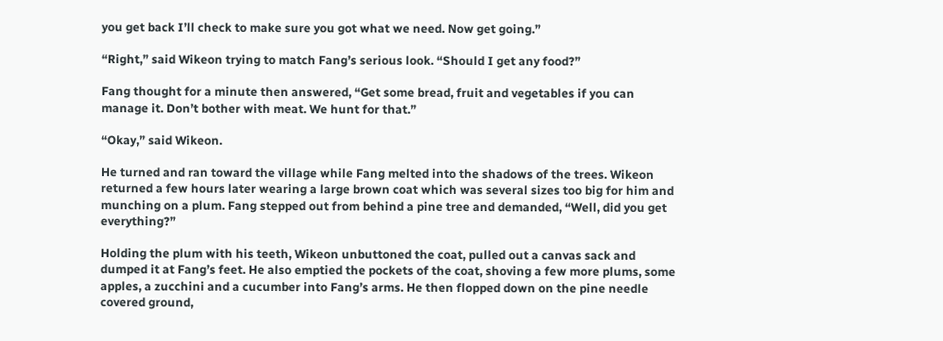you get back I’ll check to make sure you got what we need. Now get going.”

“Right,” said Wikeon trying to match Fang’s serious look. “Should I get any food?”

Fang thought for a minute then answered, “Get some bread, fruit and vegetables if you can manage it. Don’t bother with meat. We hunt for that.”

“Okay,” said Wikeon.

He turned and ran toward the village while Fang melted into the shadows of the trees. Wikeon returned a few hours later wearing a large brown coat which was several sizes too big for him and munching on a plum. Fang stepped out from behind a pine tree and demanded, “Well, did you get everything?”

Holding the plum with his teeth, Wikeon unbuttoned the coat, pulled out a canvas sack and dumped it at Fang’s feet. He also emptied the pockets of the coat, shoving a few more plums, some apples, a zucchini and a cucumber into Fang’s arms. He then flopped down on the pine needle covered ground,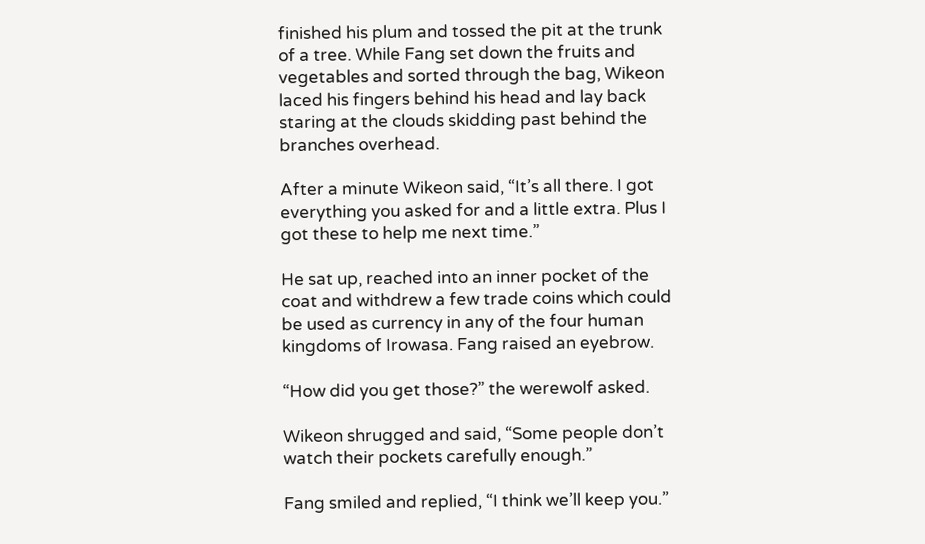finished his plum and tossed the pit at the trunk of a tree. While Fang set down the fruits and vegetables and sorted through the bag, Wikeon laced his fingers behind his head and lay back staring at the clouds skidding past behind the branches overhead.

After a minute Wikeon said, “It’s all there. I got everything you asked for and a little extra. Plus I got these to help me next time.”

He sat up, reached into an inner pocket of the coat and withdrew a few trade coins which could be used as currency in any of the four human kingdoms of Irowasa. Fang raised an eyebrow.

“How did you get those?” the werewolf asked.

Wikeon shrugged and said, “Some people don’t watch their pockets carefully enough.”

Fang smiled and replied, “I think we’ll keep you.”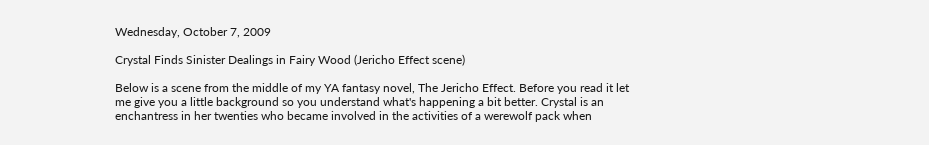Wednesday, October 7, 2009

Crystal Finds Sinister Dealings in Fairy Wood (Jericho Effect scene)

Below is a scene from the middle of my YA fantasy novel, The Jericho Effect. Before you read it let me give you a little background so you understand what's happening a bit better. Crystal is an enchantress in her twenties who became involved in the activities of a werewolf pack when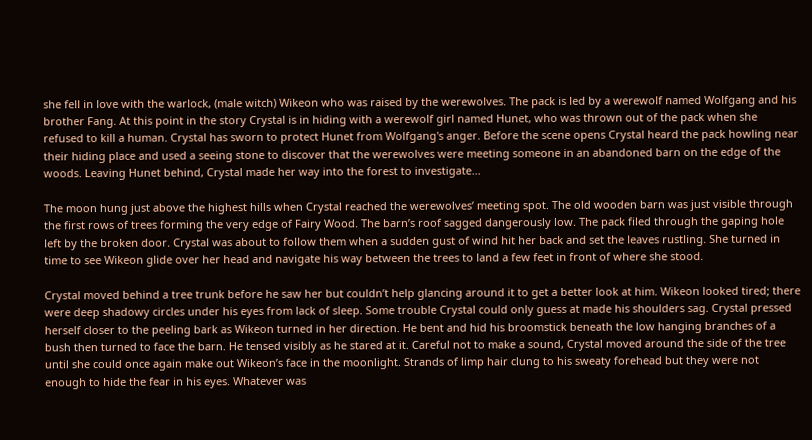she fell in love with the warlock, (male witch) Wikeon who was raised by the werewolves. The pack is led by a werewolf named Wolfgang and his brother Fang. At this point in the story Crystal is in hiding with a werewolf girl named Hunet, who was thrown out of the pack when she refused to kill a human. Crystal has sworn to protect Hunet from Wolfgang's anger. Before the scene opens Crystal heard the pack howling near their hiding place and used a seeing stone to discover that the werewolves were meeting someone in an abandoned barn on the edge of the woods. Leaving Hunet behind, Crystal made her way into the forest to investigate...

The moon hung just above the highest hills when Crystal reached the werewolves’ meeting spot. The old wooden barn was just visible through the first rows of trees forming the very edge of Fairy Wood. The barn’s roof sagged dangerously low. The pack filed through the gaping hole left by the broken door. Crystal was about to follow them when a sudden gust of wind hit her back and set the leaves rustling. She turned in time to see Wikeon glide over her head and navigate his way between the trees to land a few feet in front of where she stood.

Crystal moved behind a tree trunk before he saw her but couldn’t help glancing around it to get a better look at him. Wikeon looked tired; there were deep shadowy circles under his eyes from lack of sleep. Some trouble Crystal could only guess at made his shoulders sag. Crystal pressed herself closer to the peeling bark as Wikeon turned in her direction. He bent and hid his broomstick beneath the low hanging branches of a bush then turned to face the barn. He tensed visibly as he stared at it. Careful not to make a sound, Crystal moved around the side of the tree until she could once again make out Wikeon’s face in the moonlight. Strands of limp hair clung to his sweaty forehead but they were not enough to hide the fear in his eyes. Whatever was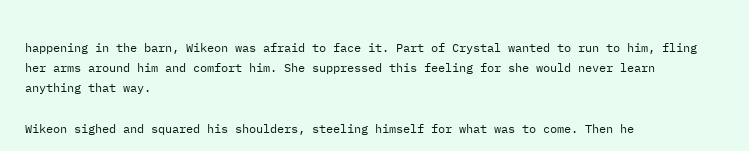happening in the barn, Wikeon was afraid to face it. Part of Crystal wanted to run to him, fling her arms around him and comfort him. She suppressed this feeling for she would never learn anything that way.

Wikeon sighed and squared his shoulders, steeling himself for what was to come. Then he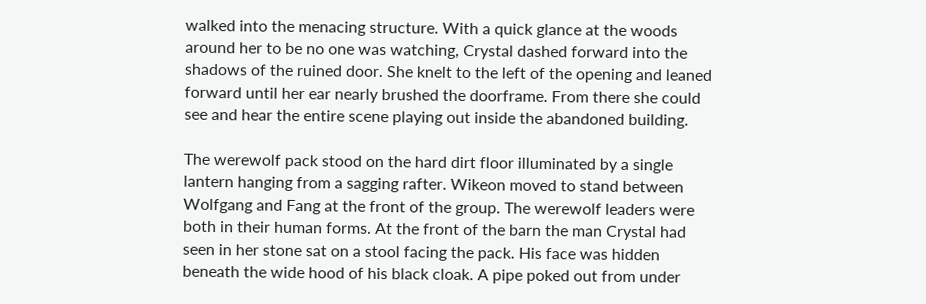walked into the menacing structure. With a quick glance at the woods around her to be no one was watching, Crystal dashed forward into the shadows of the ruined door. She knelt to the left of the opening and leaned forward until her ear nearly brushed the doorframe. From there she could see and hear the entire scene playing out inside the abandoned building.

The werewolf pack stood on the hard dirt floor illuminated by a single lantern hanging from a sagging rafter. Wikeon moved to stand between Wolfgang and Fang at the front of the group. The werewolf leaders were both in their human forms. At the front of the barn the man Crystal had seen in her stone sat on a stool facing the pack. His face was hidden beneath the wide hood of his black cloak. A pipe poked out from under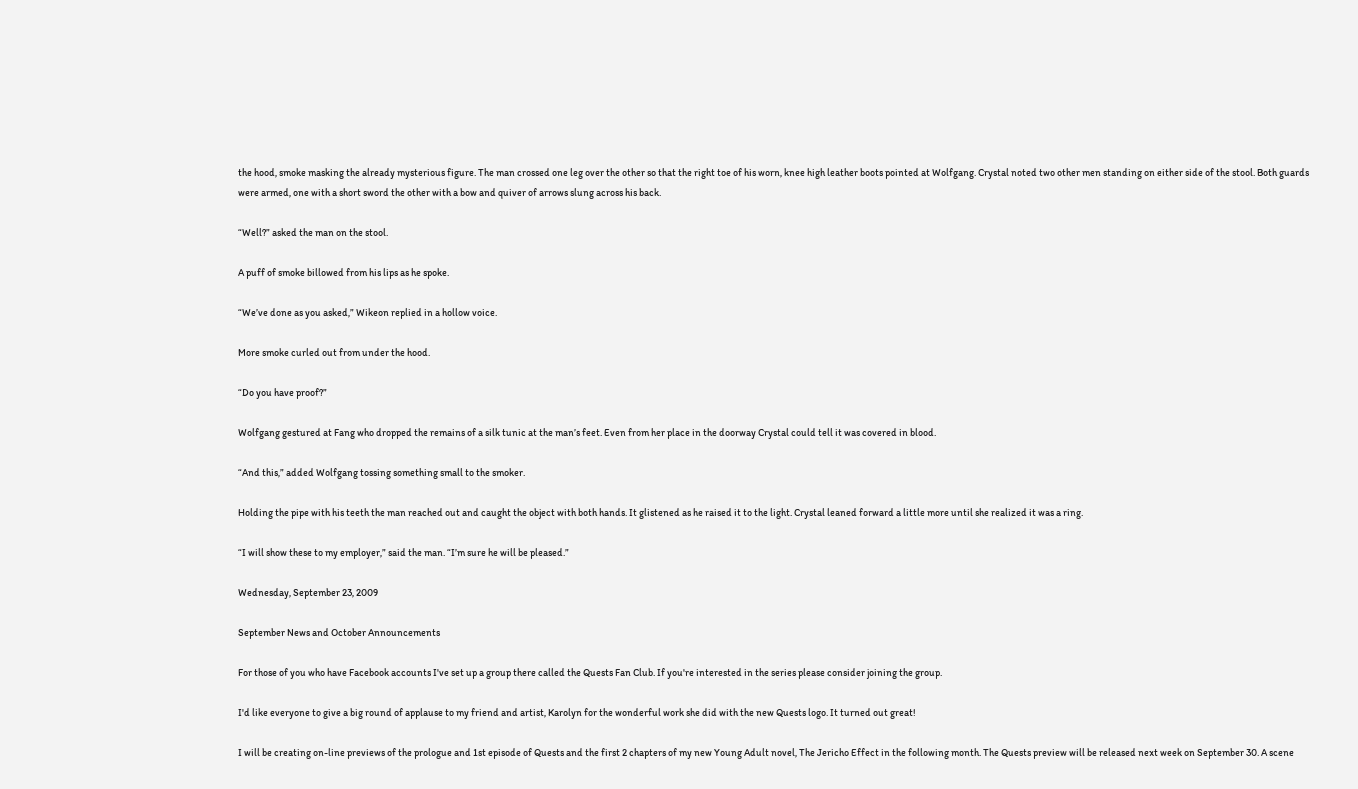the hood, smoke masking the already mysterious figure. The man crossed one leg over the other so that the right toe of his worn, knee high leather boots pointed at Wolfgang. Crystal noted two other men standing on either side of the stool. Both guards were armed, one with a short sword the other with a bow and quiver of arrows slung across his back.

“Well?” asked the man on the stool.

A puff of smoke billowed from his lips as he spoke.

“We’ve done as you asked,” Wikeon replied in a hollow voice.

More smoke curled out from under the hood.

“Do you have proof?”

Wolfgang gestured at Fang who dropped the remains of a silk tunic at the man’s feet. Even from her place in the doorway Crystal could tell it was covered in blood.

“And this,” added Wolfgang tossing something small to the smoker.

Holding the pipe with his teeth the man reached out and caught the object with both hands. It glistened as he raised it to the light. Crystal leaned forward a little more until she realized it was a ring.

“I will show these to my employer,” said the man. “I’m sure he will be pleased.”

Wednesday, September 23, 2009

September News and October Announcements

For those of you who have Facebook accounts I've set up a group there called the Quests Fan Club. If you're interested in the series please consider joining the group.

I'd like everyone to give a big round of applause to my friend and artist, Karolyn for the wonderful work she did with the new Quests logo. It turned out great!

I will be creating on-line previews of the prologue and 1st episode of Quests and the first 2 chapters of my new Young Adult novel, The Jericho Effect in the following month. The Quests preview will be released next week on September 30. A scene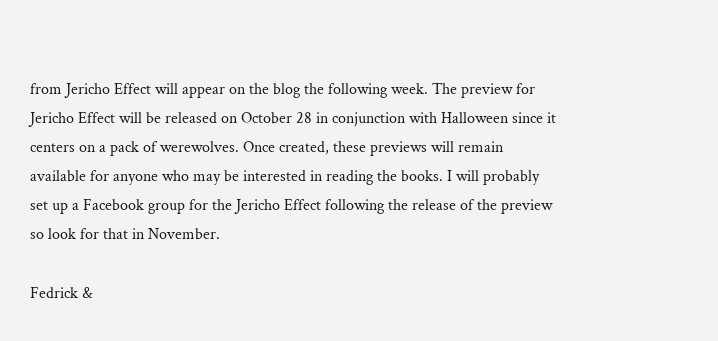from Jericho Effect will appear on the blog the following week. The preview for Jericho Effect will be released on October 28 in conjunction with Halloween since it centers on a pack of werewolves. Once created, these previews will remain available for anyone who may be interested in reading the books. I will probably set up a Facebook group for the Jericho Effect following the release of the preview so look for that in November.

Fedrick &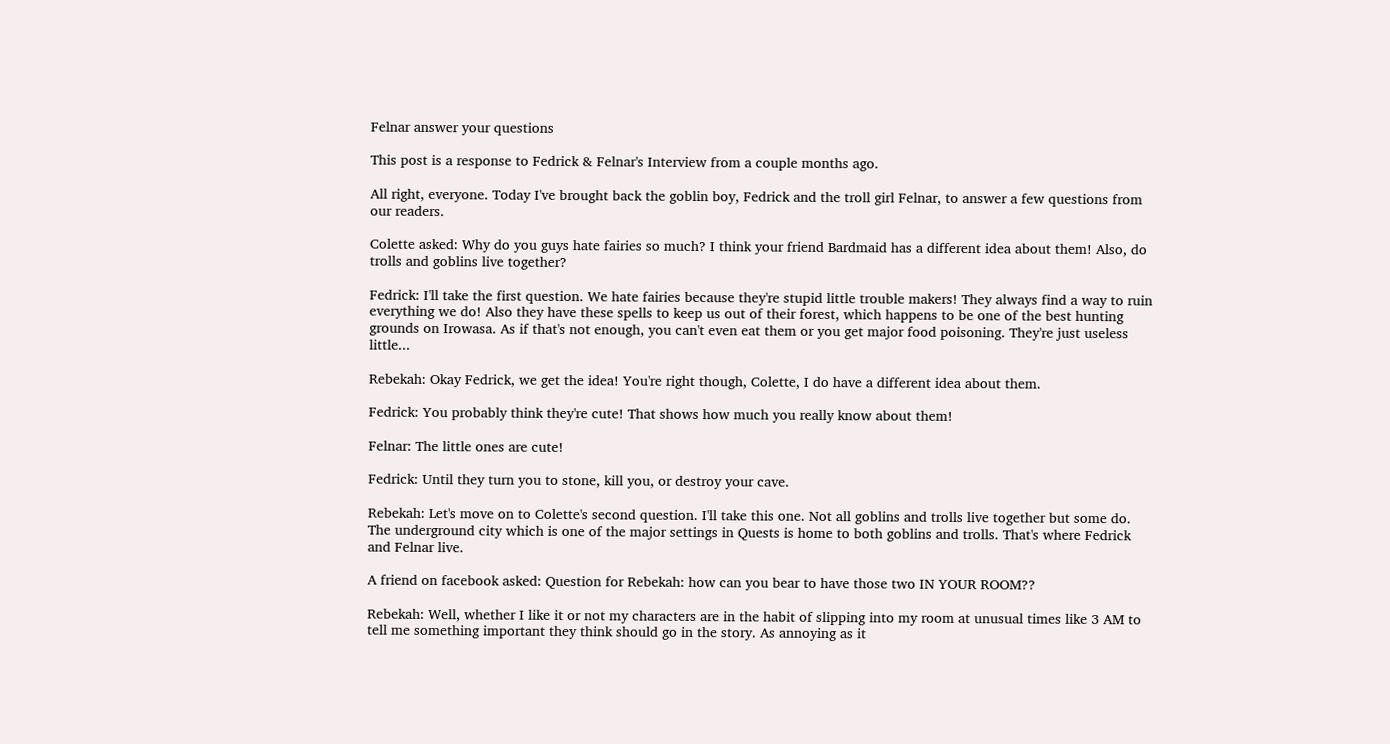Felnar answer your questions

This post is a response to Fedrick & Felnar's Interview from a couple months ago.

All right, everyone. Today I've brought back the goblin boy, Fedrick and the troll girl Felnar, to answer a few questions from our readers.

Colette asked: Why do you guys hate fairies so much? I think your friend Bardmaid has a different idea about them! Also, do trolls and goblins live together?

Fedrick: I'll take the first question. We hate fairies because they're stupid little trouble makers! They always find a way to ruin everything we do! Also they have these spells to keep us out of their forest, which happens to be one of the best hunting grounds on Irowasa. As if that's not enough, you can't even eat them or you get major food poisoning. They're just useless little...

Rebekah: Okay Fedrick, we get the idea! You're right though, Colette, I do have a different idea about them.

Fedrick: You probably think they're cute! That shows how much you really know about them!

Felnar: The little ones are cute!

Fedrick: Until they turn you to stone, kill you, or destroy your cave.

Rebekah: Let's move on to Colette's second question. I'll take this one. Not all goblins and trolls live together but some do. The underground city which is one of the major settings in Quests is home to both goblins and trolls. That's where Fedrick and Felnar live.

A friend on facebook asked: Question for Rebekah: how can you bear to have those two IN YOUR ROOM??

Rebekah: Well, whether I like it or not my characters are in the habit of slipping into my room at unusual times like 3 AM to tell me something important they think should go in the story. As annoying as it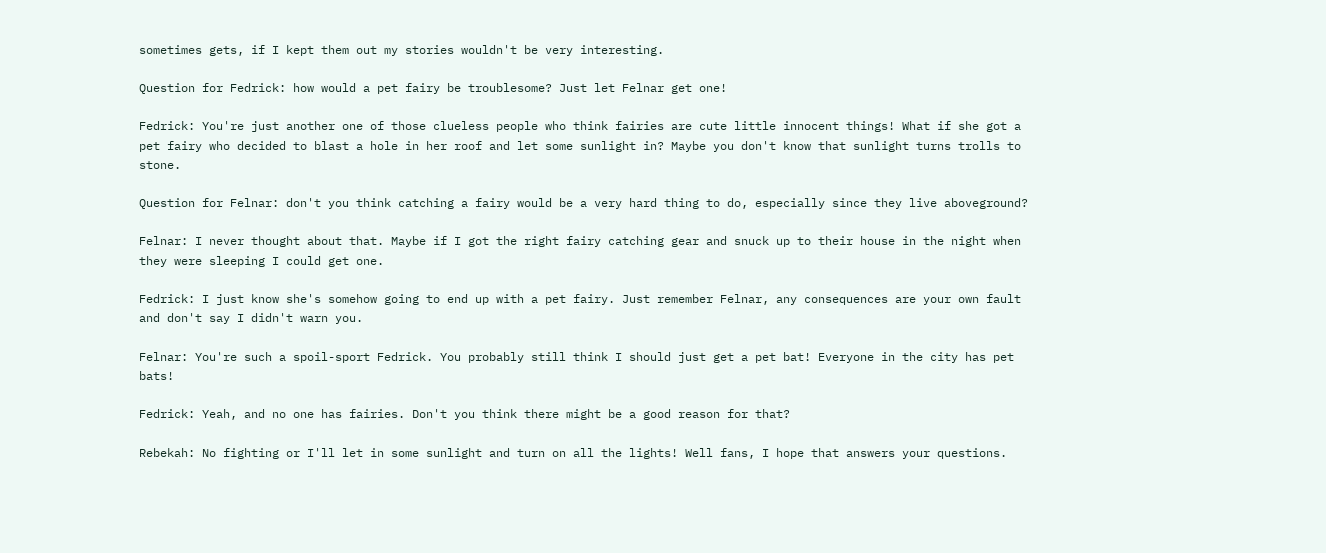sometimes gets, if I kept them out my stories wouldn't be very interesting.

Question for Fedrick: how would a pet fairy be troublesome? Just let Felnar get one!

Fedrick: You're just another one of those clueless people who think fairies are cute little innocent things! What if she got a pet fairy who decided to blast a hole in her roof and let some sunlight in? Maybe you don't know that sunlight turns trolls to stone.

Question for Felnar: don't you think catching a fairy would be a very hard thing to do, especially since they live aboveground?

Felnar: I never thought about that. Maybe if I got the right fairy catching gear and snuck up to their house in the night when they were sleeping I could get one.

Fedrick: I just know she's somehow going to end up with a pet fairy. Just remember Felnar, any consequences are your own fault and don't say I didn't warn you.

Felnar: You're such a spoil-sport Fedrick. You probably still think I should just get a pet bat! Everyone in the city has pet bats!

Fedrick: Yeah, and no one has fairies. Don't you think there might be a good reason for that?

Rebekah: No fighting or I'll let in some sunlight and turn on all the lights! Well fans, I hope that answers your questions.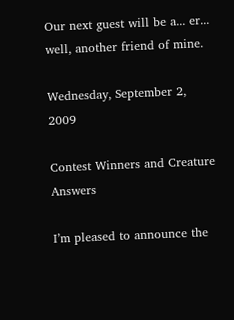Our next guest will be a... er... well, another friend of mine.

Wednesday, September 2, 2009

Contest Winners and Creature Answers

I’m pleased to announce the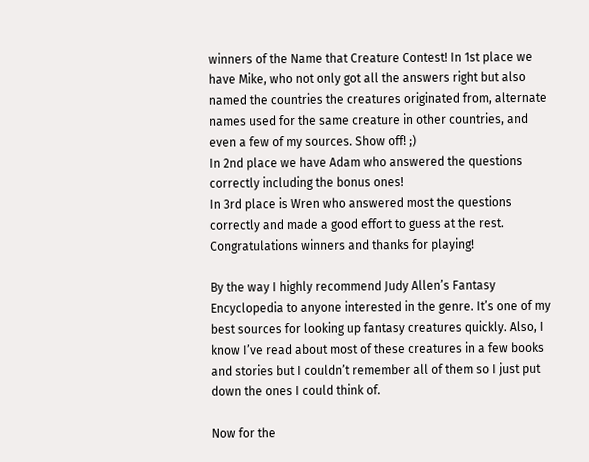winners of the Name that Creature Contest! In 1st place we have Mike, who not only got all the answers right but also named the countries the creatures originated from, alternate names used for the same creature in other countries, and even a few of my sources. Show off! ;)
In 2nd place we have Adam who answered the questions correctly including the bonus ones!
In 3rd place is Wren who answered most the questions correctly and made a good effort to guess at the rest.
Congratulations winners and thanks for playing!

By the way I highly recommend Judy Allen’s Fantasy Encyclopedia to anyone interested in the genre. It’s one of my best sources for looking up fantasy creatures quickly. Also, I know I’ve read about most of these creatures in a few books and stories but I couldn’t remember all of them so I just put down the ones I could think of.

Now for the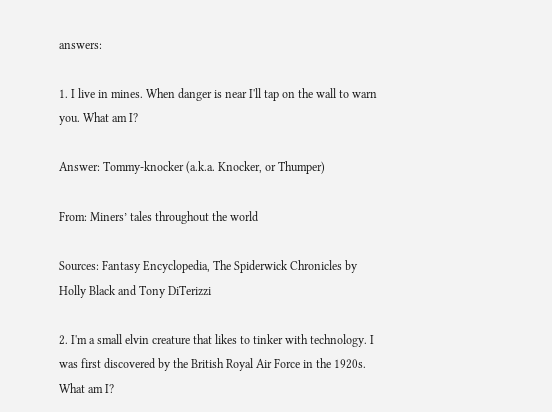answers:

1. I live in mines. When danger is near I'll tap on the wall to warn you. What am I?

Answer: Tommy-knocker (a.k.a. Knocker, or Thumper)

From: Miners’ tales throughout the world

Sources: Fantasy Encyclopedia, The Spiderwick Chronicles by Holly Black and Tony DiTerizzi

2. I'm a small elvin creature that likes to tinker with technology. I was first discovered by the British Royal Air Force in the 1920s. What am I?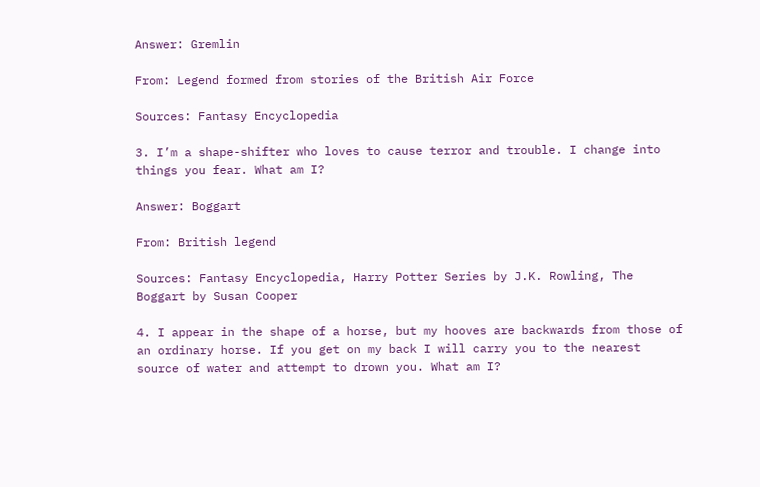Answer: Gremlin

From: Legend formed from stories of the British Air Force

Sources: Fantasy Encyclopedia

3. I’m a shape-shifter who loves to cause terror and trouble. I change into things you fear. What am I?

Answer: Boggart

From: British legend

Sources: Fantasy Encyclopedia, Harry Potter Series by J.K. Rowling, The Boggart by Susan Cooper

4. I appear in the shape of a horse, but my hooves are backwards from those of an ordinary horse. If you get on my back I will carry you to the nearest source of water and attempt to drown you. What am I?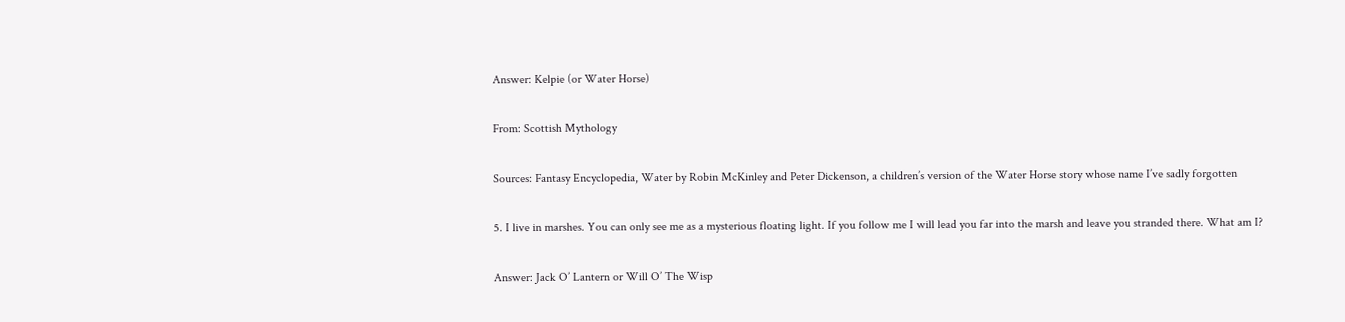Answer: Kelpie (or Water Horse)

From: Scottish Mythology

Sources: Fantasy Encyclopedia, Water by Robin McKinley and Peter Dickenson, a children’s version of the Water Horse story whose name I’ve sadly forgotten

5. I live in marshes. You can only see me as a mysterious floating light. If you follow me I will lead you far into the marsh and leave you stranded there. What am I?

Answer: Jack O’ Lantern or Will O’ The Wisp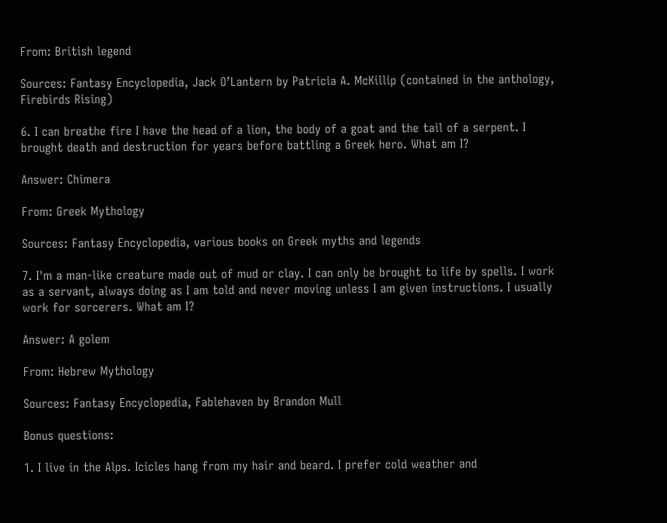From: British legend

Sources: Fantasy Encyclopedia, Jack O’Lantern by Patricia A. McKillip (contained in the anthology, Firebirds Rising)

6. I can breathe fire I have the head of a lion, the body of a goat and the tail of a serpent. I brought death and destruction for years before battling a Greek hero. What am I?

Answer: Chimera

From: Greek Mythology

Sources: Fantasy Encyclopedia, various books on Greek myths and legends

7. I'm a man-like creature made out of mud or clay. I can only be brought to life by spells. I work as a servant, always doing as I am told and never moving unless I am given instructions. I usually work for sorcerers. What am I?

Answer: A golem

From: Hebrew Mythology

Sources: Fantasy Encyclopedia, Fablehaven by Brandon Mull

Bonus questions:

1. I live in the Alps. Icicles hang from my hair and beard. I prefer cold weather and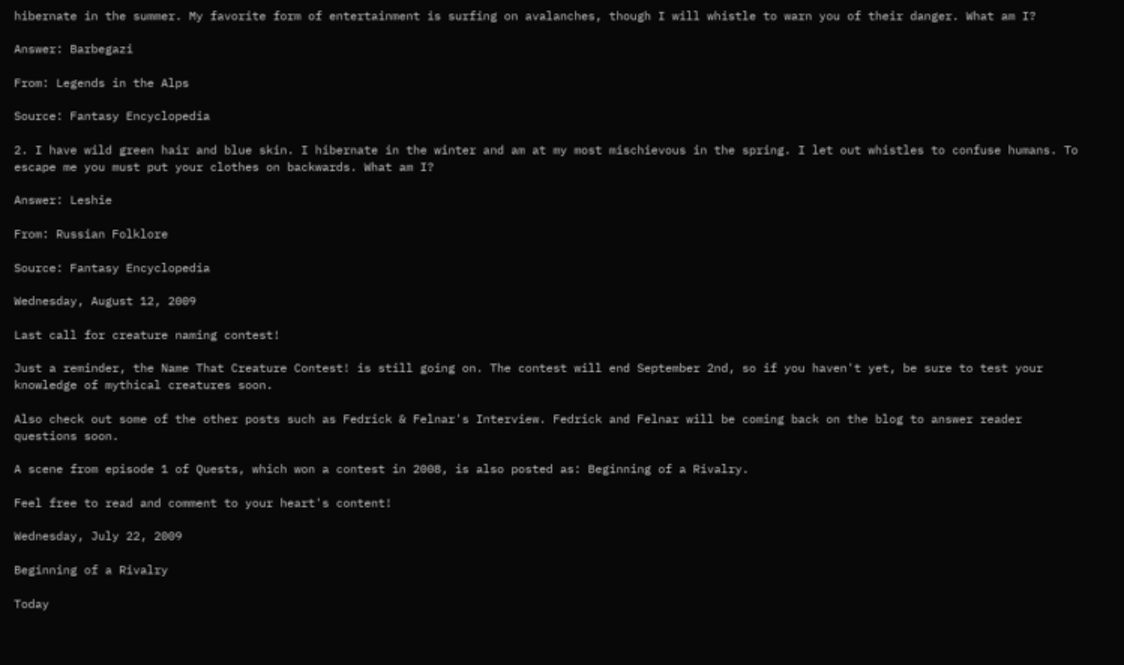hibernate in the summer. My favorite form of entertainment is surfing on avalanches, though I will whistle to warn you of their danger. What am I?

Answer: Barbegazi

From: Legends in the Alps

Source: Fantasy Encyclopedia

2. I have wild green hair and blue skin. I hibernate in the winter and am at my most mischievous in the spring. I let out whistles to confuse humans. To escape me you must put your clothes on backwards. What am I?

Answer: Leshie

From: Russian Folklore

Source: Fantasy Encyclopedia

Wednesday, August 12, 2009

Last call for creature naming contest!

Just a reminder, the Name That Creature Contest! is still going on. The contest will end September 2nd, so if you haven't yet, be sure to test your knowledge of mythical creatures soon.

Also check out some of the other posts such as Fedrick & Felnar's Interview. Fedrick and Felnar will be coming back on the blog to answer reader questions soon.

A scene from episode 1 of Quests, which won a contest in 2008, is also posted as: Beginning of a Rivalry.

Feel free to read and comment to your heart's content!

Wednesday, July 22, 2009

Beginning of a Rivalry

Today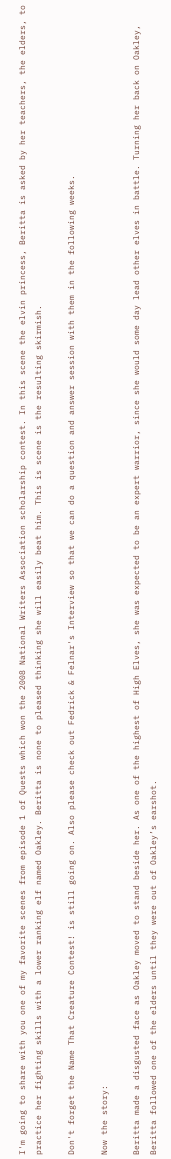I'm going to share with you one of my favorite scenes from episode 1 of Quests which won the 2008 National Writers Association scholarship contest. In this scene the elvin princess, Beritta is asked by her teachers, the elders, to practice her fighting skills with a lower ranking elf named Oakley. Beritta is none to pleased thinking she will easily beat him. This is scene is the resulting skirmish.

Don't forget the Name That Creature Contest! is still going on. Also please check out Fedrick & Felnar's Interview so that we can do a question and answer session with them in the following weeks.

Now the story:

Beritta made a disgusted face as Oakley moved to stand beside her. As one of the highest of High Elves, she was expected to be an expert warrior, since she would some day lead other elves in battle. Turning her back on Oakley, Beritta followed one of the elders until they were out of Oakley’s earshot.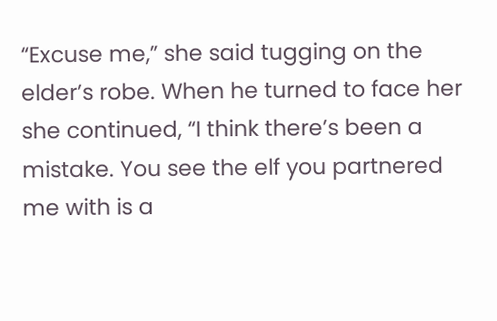“Excuse me,” she said tugging on the elder’s robe. When he turned to face her she continued, “I think there’s been a mistake. You see the elf you partnered me with is a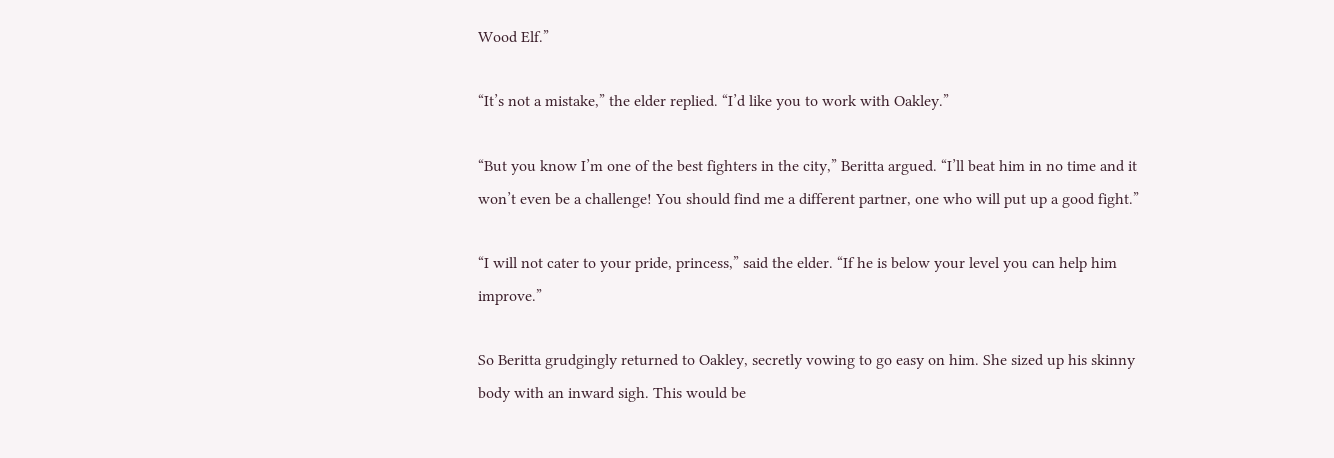Wood Elf.”

“It’s not a mistake,” the elder replied. “I’d like you to work with Oakley.”

“But you know I’m one of the best fighters in the city,” Beritta argued. “I’ll beat him in no time and it won’t even be a challenge! You should find me a different partner, one who will put up a good fight.”

“I will not cater to your pride, princess,” said the elder. “If he is below your level you can help him improve.”

So Beritta grudgingly returned to Oakley, secretly vowing to go easy on him. She sized up his skinny body with an inward sigh. This would be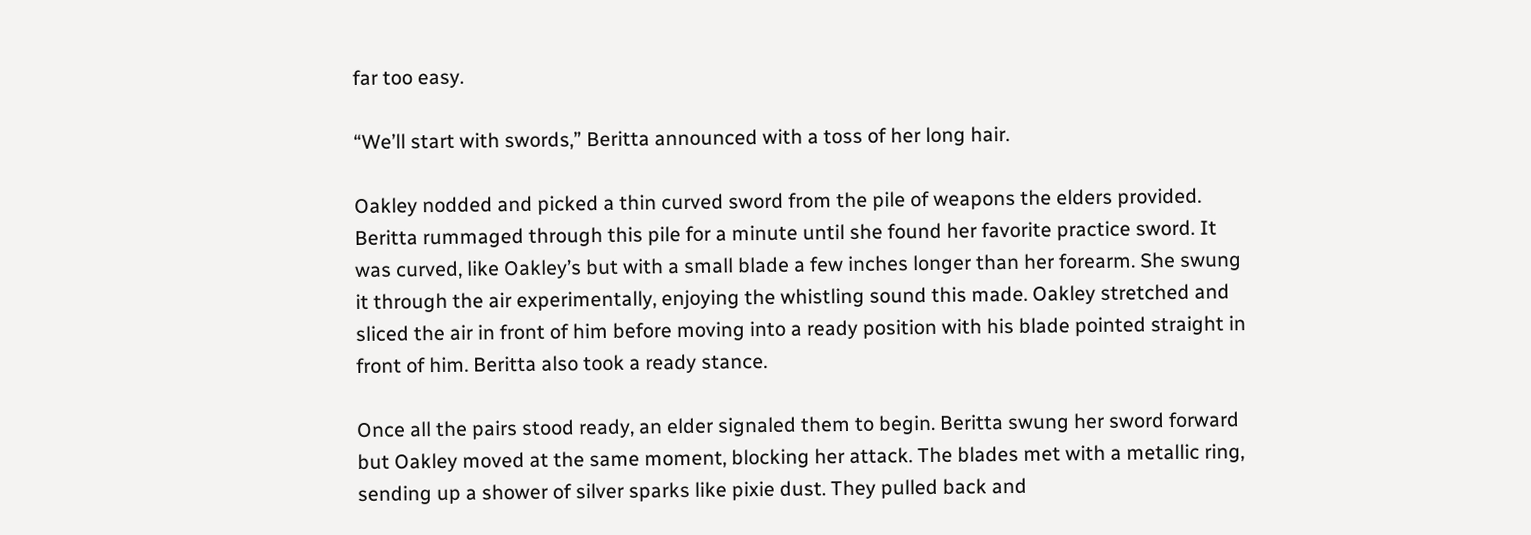far too easy.

“We’ll start with swords,” Beritta announced with a toss of her long hair.

Oakley nodded and picked a thin curved sword from the pile of weapons the elders provided. Beritta rummaged through this pile for a minute until she found her favorite practice sword. It was curved, like Oakley’s but with a small blade a few inches longer than her forearm. She swung it through the air experimentally, enjoying the whistling sound this made. Oakley stretched and sliced the air in front of him before moving into a ready position with his blade pointed straight in front of him. Beritta also took a ready stance.

Once all the pairs stood ready, an elder signaled them to begin. Beritta swung her sword forward but Oakley moved at the same moment, blocking her attack. The blades met with a metallic ring, sending up a shower of silver sparks like pixie dust. They pulled back and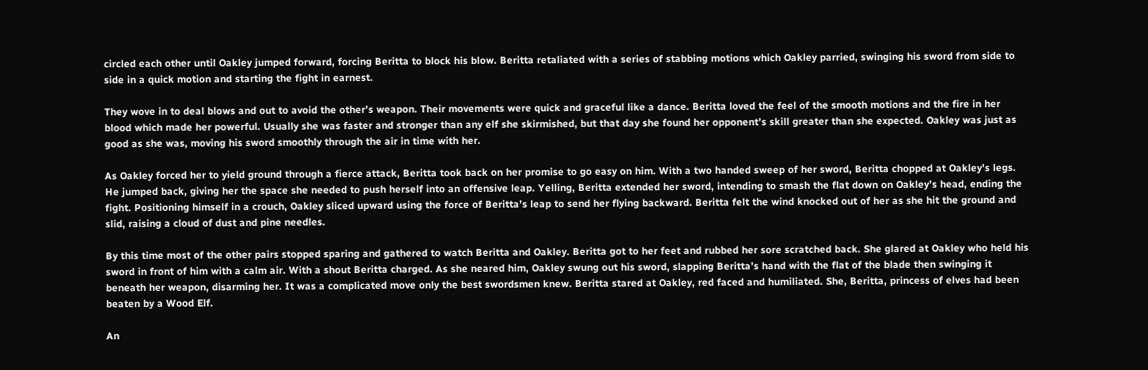circled each other until Oakley jumped forward, forcing Beritta to block his blow. Beritta retaliated with a series of stabbing motions which Oakley parried, swinging his sword from side to side in a quick motion and starting the fight in earnest.

They wove in to deal blows and out to avoid the other’s weapon. Their movements were quick and graceful like a dance. Beritta loved the feel of the smooth motions and the fire in her blood which made her powerful. Usually she was faster and stronger than any elf she skirmished, but that day she found her opponent’s skill greater than she expected. Oakley was just as good as she was, moving his sword smoothly through the air in time with her.

As Oakley forced her to yield ground through a fierce attack, Beritta took back on her promise to go easy on him. With a two handed sweep of her sword, Beritta chopped at Oakley’s legs. He jumped back, giving her the space she needed to push herself into an offensive leap. Yelling, Beritta extended her sword, intending to smash the flat down on Oakley’s head, ending the fight. Positioning himself in a crouch, Oakley sliced upward using the force of Beritta’s leap to send her flying backward. Beritta felt the wind knocked out of her as she hit the ground and slid, raising a cloud of dust and pine needles.

By this time most of the other pairs stopped sparing and gathered to watch Beritta and Oakley. Beritta got to her feet and rubbed her sore scratched back. She glared at Oakley who held his sword in front of him with a calm air. With a shout Beritta charged. As she neared him, Oakley swung out his sword, slapping Beritta’s hand with the flat of the blade then swinging it beneath her weapon, disarming her. It was a complicated move only the best swordsmen knew. Beritta stared at Oakley, red faced and humiliated. She, Beritta, princess of elves had been beaten by a Wood Elf.

An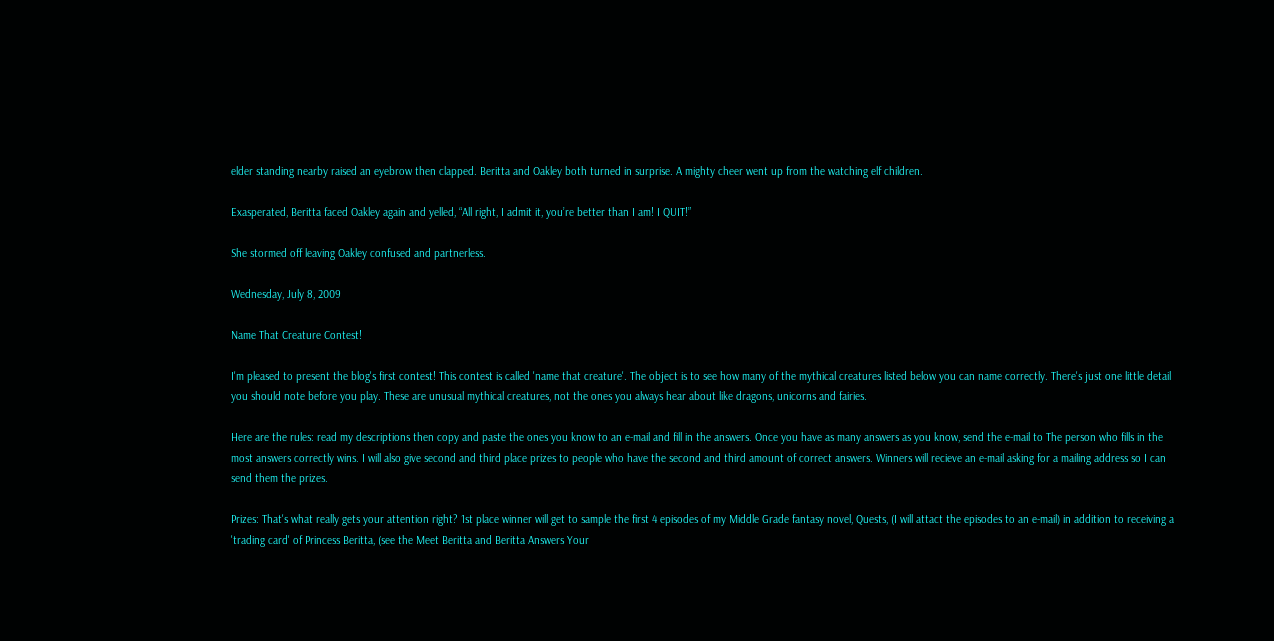elder standing nearby raised an eyebrow then clapped. Beritta and Oakley both turned in surprise. A mighty cheer went up from the watching elf children.

Exasperated, Beritta faced Oakley again and yelled, “All right, I admit it, you’re better than I am! I QUIT!”

She stormed off leaving Oakley confused and partnerless.

Wednesday, July 8, 2009

Name That Creature Contest!

I'm pleased to present the blog's first contest! This contest is called 'name that creature'. The object is to see how many of the mythical creatures listed below you can name correctly. There's just one little detail you should note before you play. These are unusual mythical creatures, not the ones you always hear about like dragons, unicorns and fairies.

Here are the rules: read my descriptions then copy and paste the ones you know to an e-mail and fill in the answers. Once you have as many answers as you know, send the e-mail to The person who fills in the most answers correctly wins. I will also give second and third place prizes to people who have the second and third amount of correct answers. Winners will recieve an e-mail asking for a mailing address so I can send them the prizes.

Prizes: That's what really gets your attention right? 1st place winner will get to sample the first 4 episodes of my Middle Grade fantasy novel, Quests, (I will attact the episodes to an e-mail) in addition to receiving a 'trading card' of Princess Beritta, (see the Meet Beritta and Beritta Answers Your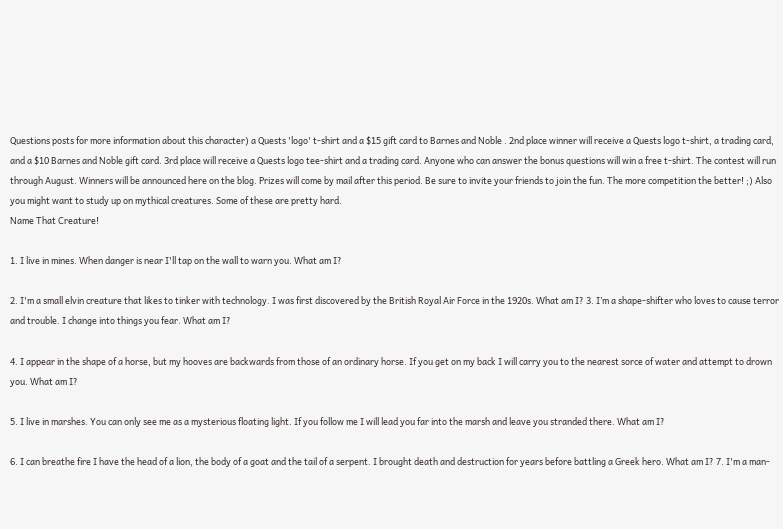Questions posts for more information about this character) a Quests 'logo' t-shirt and a $15 gift card to Barnes and Noble . 2nd place winner will receive a Quests logo t-shirt, a trading card, and a $10 Barnes and Noble gift card. 3rd place will receive a Quests logo tee-shirt and a trading card. Anyone who can answer the bonus questions will win a free t-shirt. The contest will run through August. Winners will be announced here on the blog. Prizes will come by mail after this period. Be sure to invite your friends to join the fun. The more competition the better! ;) Also you might want to study up on mythical creatures. Some of these are pretty hard.
Name That Creature!

1. I live in mines. When danger is near I'll tap on the wall to warn you. What am I?

2. I'm a small elvin creature that likes to tinker with technology. I was first discovered by the British Royal Air Force in the 1920s. What am I? 3. I’m a shape-shifter who loves to cause terror and trouble. I change into things you fear. What am I?

4. I appear in the shape of a horse, but my hooves are backwards from those of an ordinary horse. If you get on my back I will carry you to the nearest sorce of water and attempt to drown you. What am I?

5. I live in marshes. You can only see me as a mysterious floating light. If you follow me I will lead you far into the marsh and leave you stranded there. What am I?

6. I can breathe fire I have the head of a lion, the body of a goat and the tail of a serpent. I brought death and destruction for years before battling a Greek hero. What am I? 7. I'm a man-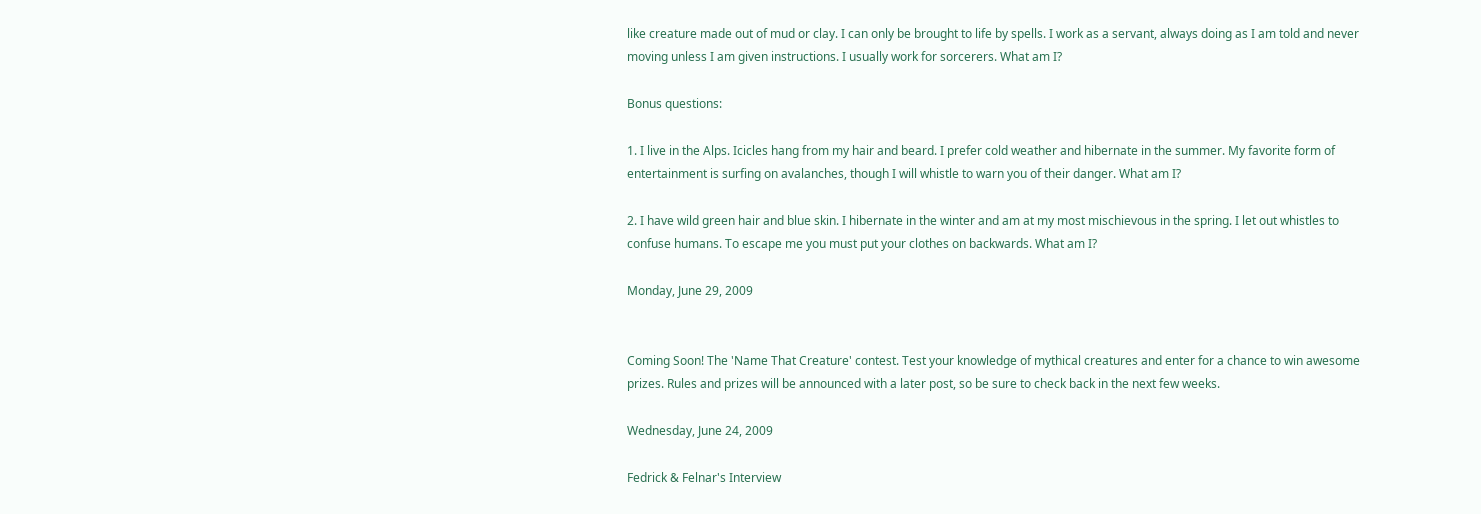like creature made out of mud or clay. I can only be brought to life by spells. I work as a servant, always doing as I am told and never moving unless I am given instructions. I usually work for sorcerers. What am I?

Bonus questions:

1. I live in the Alps. Icicles hang from my hair and beard. I prefer cold weather and hibernate in the summer. My favorite form of entertainment is surfing on avalanches, though I will whistle to warn you of their danger. What am I?

2. I have wild green hair and blue skin. I hibernate in the winter and am at my most mischievous in the spring. I let out whistles to confuse humans. To escape me you must put your clothes on backwards. What am I?

Monday, June 29, 2009


Coming Soon! The 'Name That Creature' contest. Test your knowledge of mythical creatures and enter for a chance to win awesome prizes. Rules and prizes will be announced with a later post, so be sure to check back in the next few weeks.

Wednesday, June 24, 2009

Fedrick & Felnar's Interview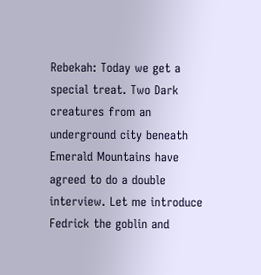Rebekah: Today we get a special treat. Two Dark creatures from an underground city beneath Emerald Mountains have agreed to do a double interview. Let me introduce Fedrick the goblin and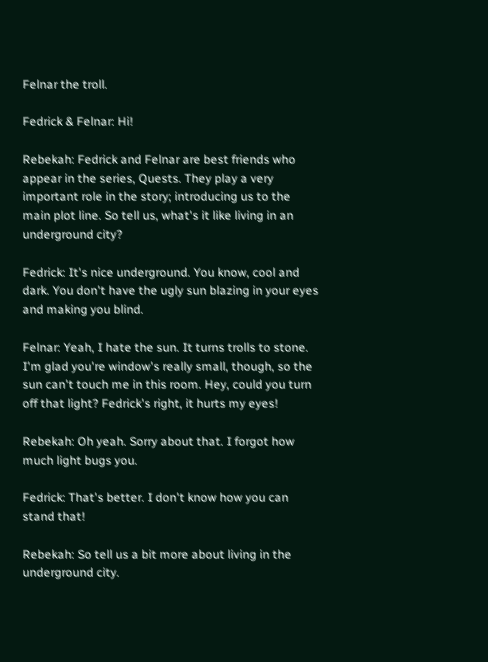Felnar the troll.

Fedrick & Felnar: Hi!

Rebekah: Fedrick and Felnar are best friends who appear in the series, Quests. They play a very important role in the story; introducing us to the main plot line. So tell us, what's it like living in an underground city?

Fedrick: It's nice underground. You know, cool and dark. You don't have the ugly sun blazing in your eyes and making you blind.

Felnar: Yeah, I hate the sun. It turns trolls to stone. I'm glad you're window's really small, though, so the sun can't touch me in this room. Hey, could you turn off that light? Fedrick's right, it hurts my eyes!

Rebekah: Oh yeah. Sorry about that. I forgot how much light bugs you.

Fedrick: That's better. I don't know how you can stand that!

Rebekah: So tell us a bit more about living in the underground city.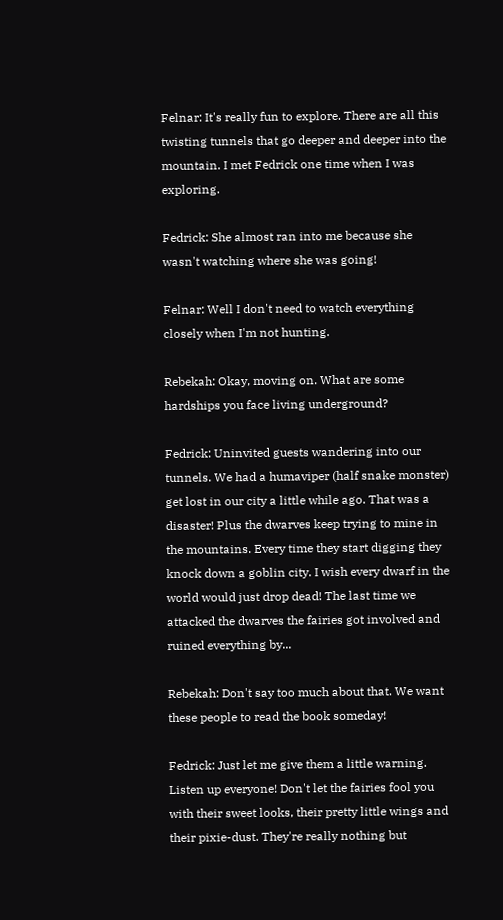Felnar: It's really fun to explore. There are all this twisting tunnels that go deeper and deeper into the mountain. I met Fedrick one time when I was exploring.

Fedrick: She almost ran into me because she wasn't watching where she was going!

Felnar: Well I don't need to watch everything closely when I'm not hunting.

Rebekah: Okay, moving on. What are some hardships you face living underground?

Fedrick: Uninvited guests wandering into our tunnels. We had a humaviper (half snake monster) get lost in our city a little while ago. That was a disaster! Plus the dwarves keep trying to mine in the mountains. Every time they start digging they knock down a goblin city. I wish every dwarf in the world would just drop dead! The last time we attacked the dwarves the fairies got involved and ruined everything by...

Rebekah: Don't say too much about that. We want these people to read the book someday!

Fedrick: Just let me give them a little warning. Listen up everyone! Don't let the fairies fool you with their sweet looks, their pretty little wings and their pixie-dust. They're really nothing but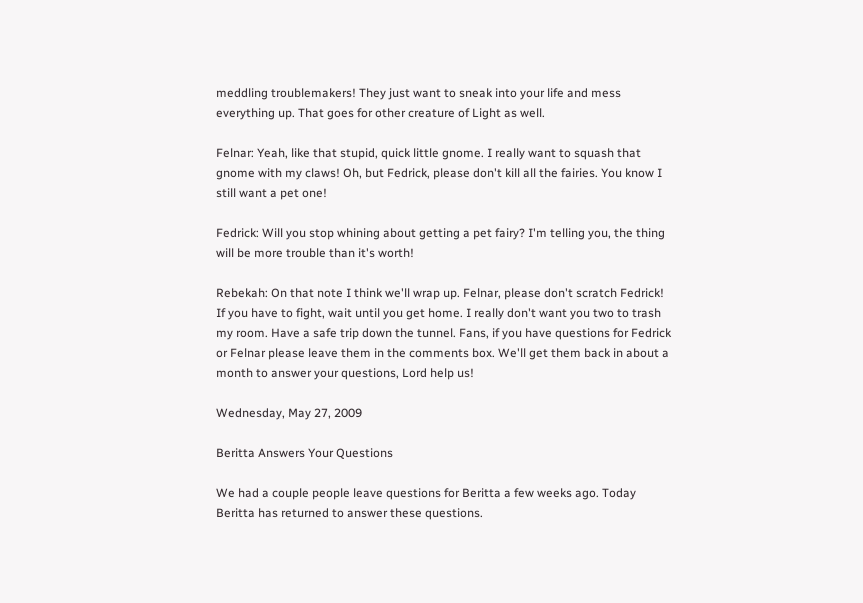meddling troublemakers! They just want to sneak into your life and mess everything up. That goes for other creature of Light as well.

Felnar: Yeah, like that stupid, quick little gnome. I really want to squash that gnome with my claws! Oh, but Fedrick, please don't kill all the fairies. You know I still want a pet one!

Fedrick: Will you stop whining about getting a pet fairy? I'm telling you, the thing will be more trouble than it's worth!

Rebekah: On that note I think we'll wrap up. Felnar, please don't scratch Fedrick! If you have to fight, wait until you get home. I really don't want you two to trash my room. Have a safe trip down the tunnel. Fans, if you have questions for Fedrick or Felnar please leave them in the comments box. We'll get them back in about a month to answer your questions, Lord help us!

Wednesday, May 27, 2009

Beritta Answers Your Questions

We had a couple people leave questions for Beritta a few weeks ago. Today Beritta has returned to answer these questions.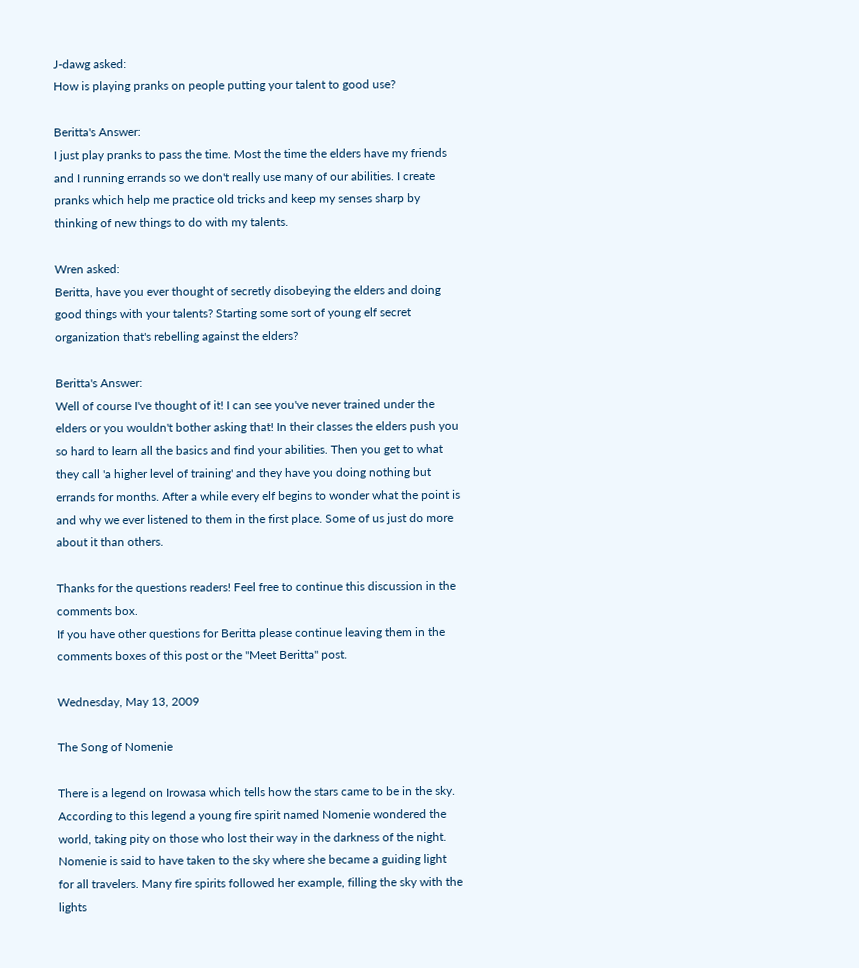J-dawg asked:
How is playing pranks on people putting your talent to good use?

Beritta's Answer:
I just play pranks to pass the time. Most the time the elders have my friends and I running errands so we don't really use many of our abilities. I create pranks which help me practice old tricks and keep my senses sharp by thinking of new things to do with my talents.

Wren asked:
Beritta, have you ever thought of secretly disobeying the elders and doing good things with your talents? Starting some sort of young elf secret organization that's rebelling against the elders?

Beritta's Answer:
Well of course I've thought of it! I can see you've never trained under the elders or you wouldn't bother asking that! In their classes the elders push you so hard to learn all the basics and find your abilities. Then you get to what they call 'a higher level of training' and they have you doing nothing but errands for months. After a while every elf begins to wonder what the point is and why we ever listened to them in the first place. Some of us just do more about it than others.

Thanks for the questions readers! Feel free to continue this discussion in the comments box.
If you have other questions for Beritta please continue leaving them in the comments boxes of this post or the "Meet Beritta" post.

Wednesday, May 13, 2009

The Song of Nomenie

There is a legend on Irowasa which tells how the stars came to be in the sky. According to this legend a young fire spirit named Nomenie wondered the world, taking pity on those who lost their way in the darkness of the night. Nomenie is said to have taken to the sky where she became a guiding light for all travelers. Many fire spirits followed her example, filling the sky with the lights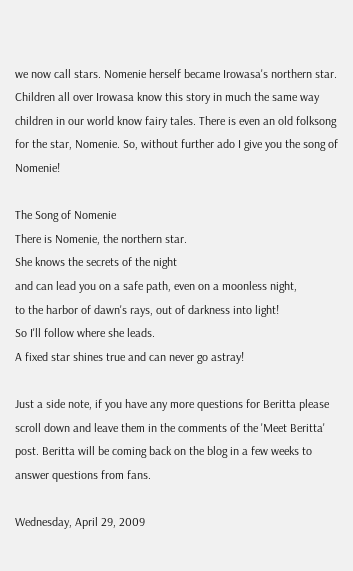we now call stars. Nomenie herself became Irowasa's northern star. Children all over Irowasa know this story in much the same way children in our world know fairy tales. There is even an old folksong for the star, Nomenie. So, without further ado I give you the song of Nomenie!

The Song of Nomenie
There is Nomenie, the northern star.
She knows the secrets of the night
and can lead you on a safe path, even on a moonless night,
to the harbor of dawn's rays, out of darkness into light!
So I'll follow where she leads.
A fixed star shines true and can never go astray!

Just a side note, if you have any more questions for Beritta please scroll down and leave them in the comments of the 'Meet Beritta' post. Beritta will be coming back on the blog in a few weeks to answer questions from fans.

Wednesday, April 29, 2009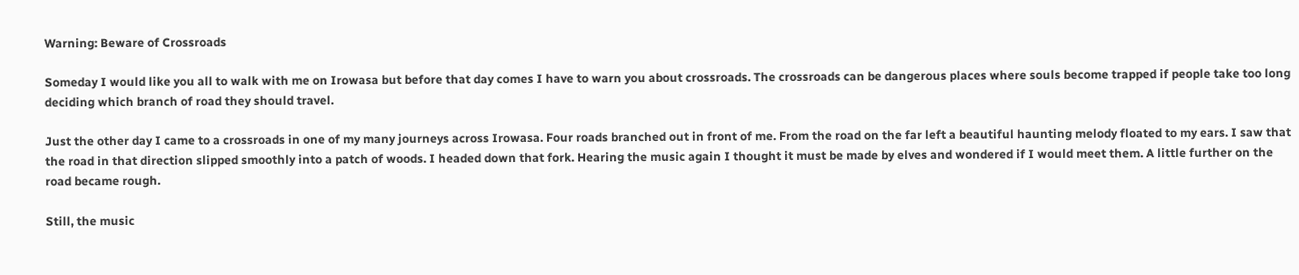Warning: Beware of Crossroads

Someday I would like you all to walk with me on Irowasa but before that day comes I have to warn you about crossroads. The crossroads can be dangerous places where souls become trapped if people take too long deciding which branch of road they should travel.

Just the other day I came to a crossroads in one of my many journeys across Irowasa. Four roads branched out in front of me. From the road on the far left a beautiful haunting melody floated to my ears. I saw that the road in that direction slipped smoothly into a patch of woods. I headed down that fork. Hearing the music again I thought it must be made by elves and wondered if I would meet them. A little further on the road became rough.

Still, the music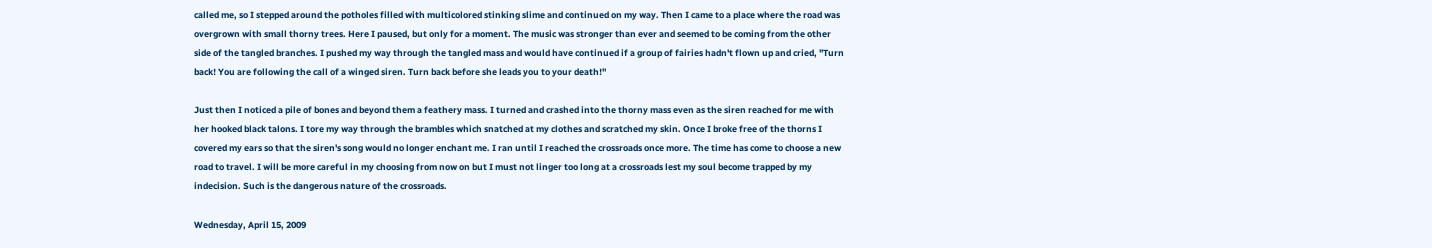called me, so I stepped around the potholes filled with multicolored stinking slime and continued on my way. Then I came to a place where the road was overgrown with small thorny trees. Here I paused, but only for a moment. The music was stronger than ever and seemed to be coming from the other side of the tangled branches. I pushed my way through the tangled mass and would have continued if a group of fairies hadn't flown up and cried, "Turn back! You are following the call of a winged siren. Turn back before she leads you to your death!"

Just then I noticed a pile of bones and beyond them a feathery mass. I turned and crashed into the thorny mass even as the siren reached for me with her hooked black talons. I tore my way through the brambles which snatched at my clothes and scratched my skin. Once I broke free of the thorns I covered my ears so that the siren's song would no longer enchant me. I ran until I reached the crossroads once more. The time has come to choose a new road to travel. I will be more careful in my choosing from now on but I must not linger too long at a crossroads lest my soul become trapped by my indecision. Such is the dangerous nature of the crossroads.

Wednesday, April 15, 2009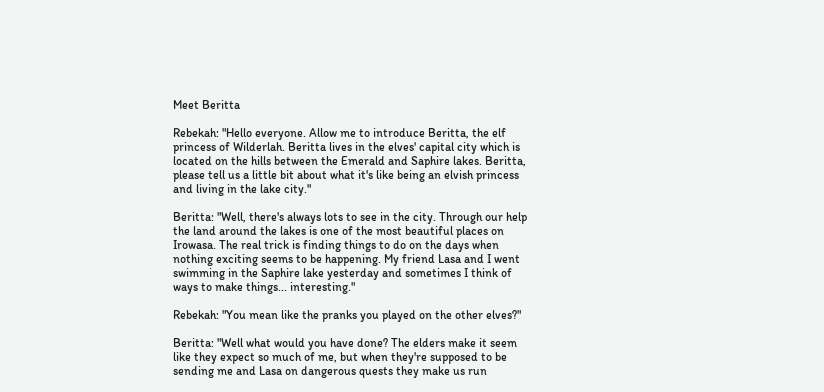Meet Beritta

Rebekah: "Hello everyone. Allow me to introduce Beritta, the elf princess of Wilderlah. Beritta lives in the elves' capital city which is located on the hills between the Emerald and Saphire lakes. Beritta, please tell us a little bit about what it's like being an elvish princess and living in the lake city."

Beritta: "Well, there's always lots to see in the city. Through our help the land around the lakes is one of the most beautiful places on Irowasa. The real trick is finding things to do on the days when nothing exciting seems to be happening. My friend Lasa and I went swimming in the Saphire lake yesterday and sometimes I think of ways to make things... interesting."

Rebekah: "You mean like the pranks you played on the other elves?"

Beritta: "Well what would you have done? The elders make it seem like they expect so much of me, but when they're supposed to be sending me and Lasa on dangerous quests they make us run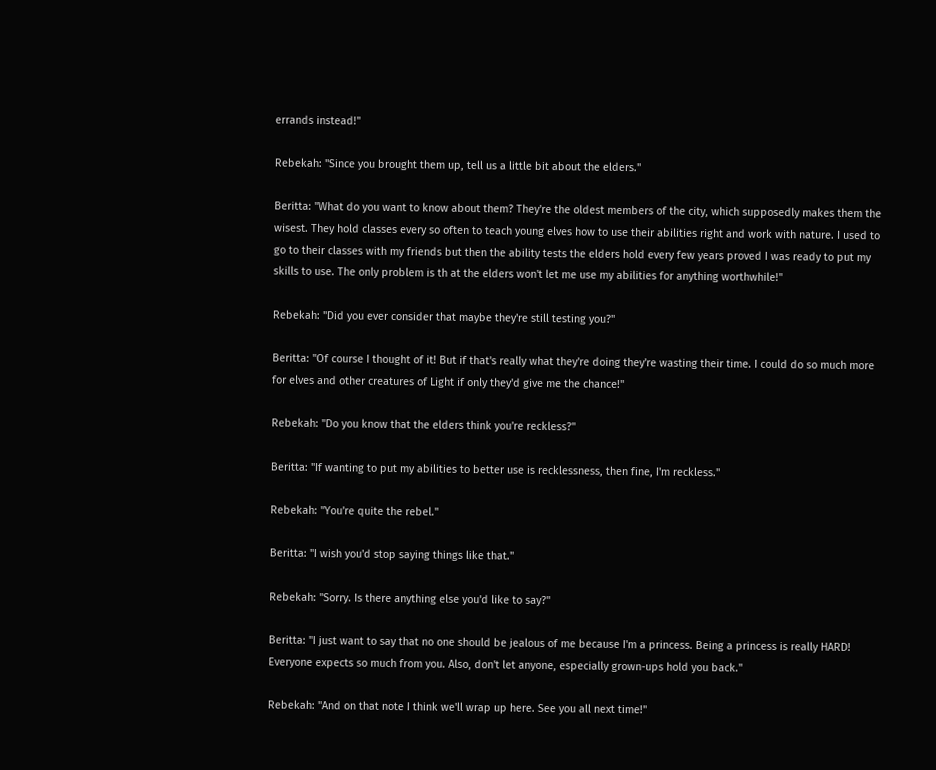errands instead!"

Rebekah: "Since you brought them up, tell us a little bit about the elders."

Beritta: "What do you want to know about them? They're the oldest members of the city, which supposedly makes them the wisest. They hold classes every so often to teach young elves how to use their abilities right and work with nature. I used to go to their classes with my friends but then the ability tests the elders hold every few years proved I was ready to put my skills to use. The only problem is th at the elders won't let me use my abilities for anything worthwhile!"

Rebekah: "Did you ever consider that maybe they're still testing you?"

Beritta: "Of course I thought of it! But if that's really what they're doing they're wasting their time. I could do so much more for elves and other creatures of Light if only they'd give me the chance!"

Rebekah: "Do you know that the elders think you're reckless?"

Beritta: "If wanting to put my abilities to better use is recklessness, then fine, I'm reckless."

Rebekah: "You're quite the rebel."

Beritta: "I wish you'd stop saying things like that."

Rebekah: "Sorry. Is there anything else you'd like to say?"

Beritta: "I just want to say that no one should be jealous of me because I'm a princess. Being a princess is really HARD! Everyone expects so much from you. Also, don't let anyone, especially grown-ups hold you back."

Rebekah: "And on that note I think we'll wrap up here. See you all next time!"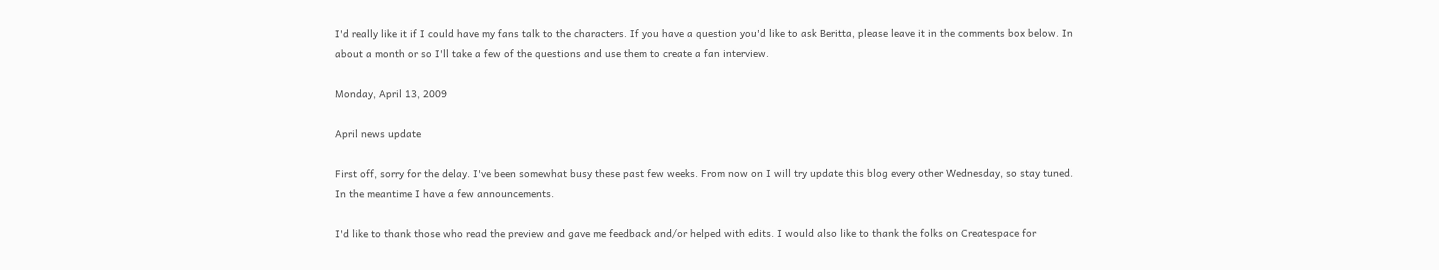I'd really like it if I could have my fans talk to the characters. If you have a question you'd like to ask Beritta, please leave it in the comments box below. In about a month or so I'll take a few of the questions and use them to create a fan interview.

Monday, April 13, 2009

April news update

First off, sorry for the delay. I've been somewhat busy these past few weeks. From now on I will try update this blog every other Wednesday, so stay tuned. In the meantime I have a few announcements.

I'd like to thank those who read the preview and gave me feedback and/or helped with edits. I would also like to thank the folks on Createspace for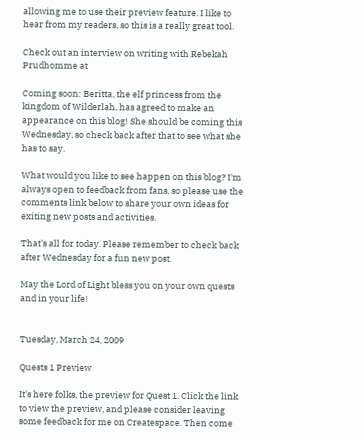allowing me to use their preview feature. I like to hear from my readers, so this is a really great tool.

Check out an interview on writing with Rebekah Prudhomme at

Coming soon: Beritta, the elf princess from the kingdom of Wilderlah, has agreed to make an appearance on this blog! She should be coming this Wednesday, so check back after that to see what she has to say.

What would you like to see happen on this blog? I'm always open to feedback from fans, so please use the comments link below to share your own ideas for exiting new posts and activities.

That's all for today. Please remember to check back after Wednesday for a fun new post.

May the Lord of Light bless you on your own quests and in your life!


Tuesday, March 24, 2009

Quests 1 Preview

It's here folks, the preview for Quest 1. Click the link to view the preview, and please consider leaving some feedback for me on Createspace. Then come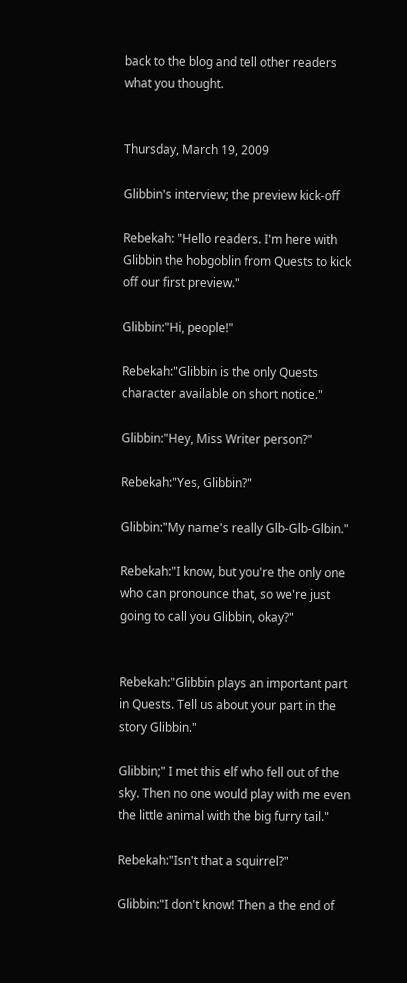back to the blog and tell other readers what you thought.


Thursday, March 19, 2009

Glibbin's interview; the preview kick-off

Rebekah: "Hello readers. I'm here with Glibbin the hobgoblin from Quests to kick off our first preview."

Glibbin:"Hi, people!"

Rebekah:"Glibbin is the only Quests character available on short notice."

Glibbin:"Hey, Miss Writer person?"

Rebekah:"Yes, Glibbin?"

Glibbin:"My name's really Glb-Glb-Glbin."

Rebekah:"I know, but you're the only one who can pronounce that, so we're just going to call you Glibbin, okay?"


Rebekah:"Glibbin plays an important part in Quests. Tell us about your part in the story Glibbin."

Glibbin;" I met this elf who fell out of the sky. Then no one would play with me even the little animal with the big furry tail."

Rebekah:"Isn't that a squirrel?"

Glibbin:"I don't know! Then a the end of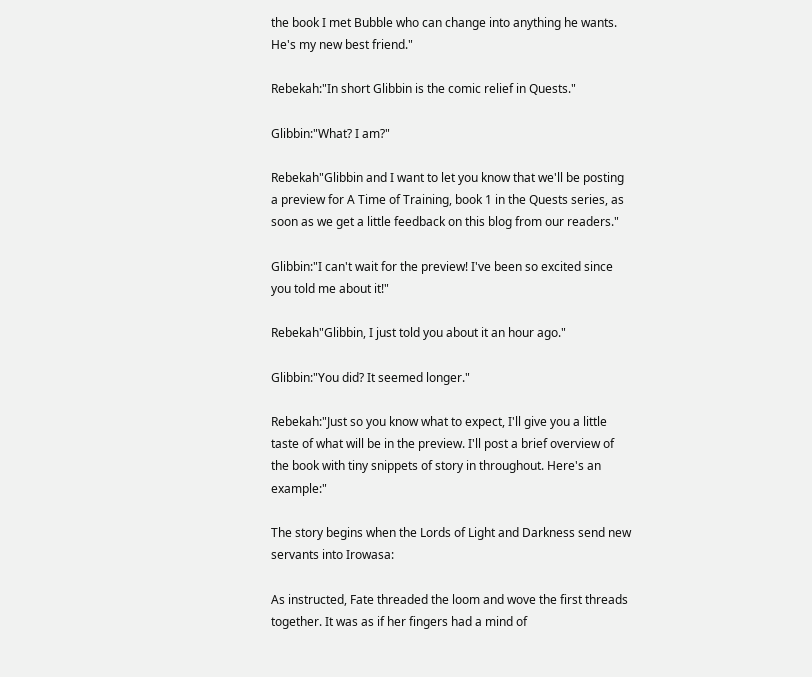the book I met Bubble who can change into anything he wants. He's my new best friend."

Rebekah:"In short Glibbin is the comic relief in Quests."

Glibbin:"What? I am?"

Rebekah"Glibbin and I want to let you know that we'll be posting a preview for A Time of Training, book 1 in the Quests series, as soon as we get a little feedback on this blog from our readers."

Glibbin:"I can't wait for the preview! I've been so excited since you told me about it!"

Rebekah"Glibbin, I just told you about it an hour ago."

Glibbin:"You did? It seemed longer."

Rebekah:"Just so you know what to expect, I'll give you a little taste of what will be in the preview. I'll post a brief overview of the book with tiny snippets of story in throughout. Here's an example:"

The story begins when the Lords of Light and Darkness send new servants into Irowasa:

As instructed, Fate threaded the loom and wove the first threads together. It was as if her fingers had a mind of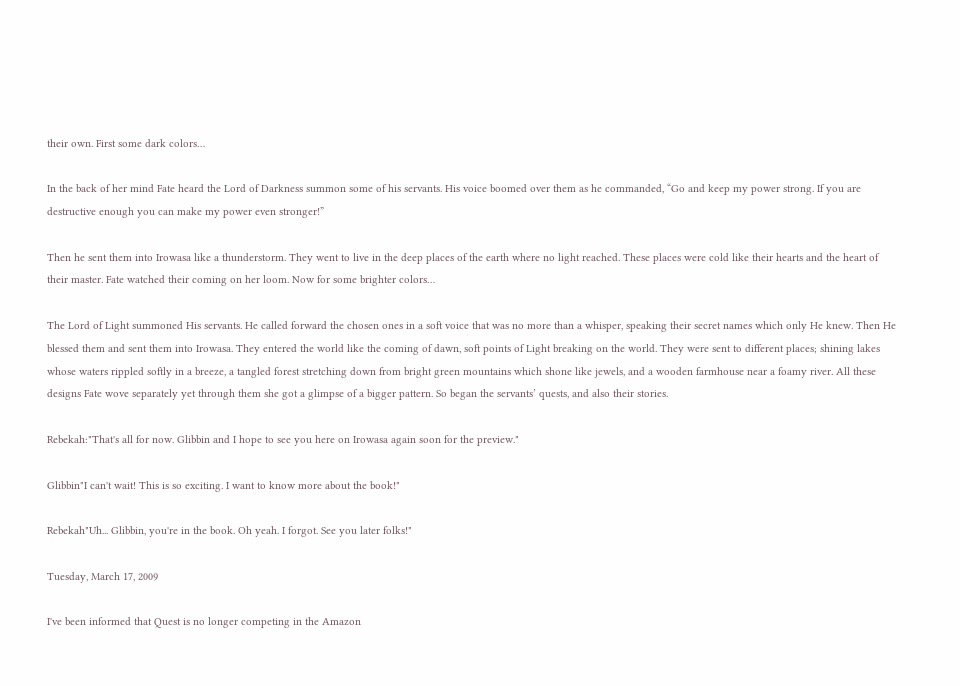their own. First some dark colors…

In the back of her mind Fate heard the Lord of Darkness summon some of his servants. His voice boomed over them as he commanded, “Go and keep my power strong. If you are destructive enough you can make my power even stronger!”

Then he sent them into Irowasa like a thunderstorm. They went to live in the deep places of the earth where no light reached. These places were cold like their hearts and the heart of their master. Fate watched their coming on her loom. Now for some brighter colors…

The Lord of Light summoned His servants. He called forward the chosen ones in a soft voice that was no more than a whisper, speaking their secret names which only He knew. Then He blessed them and sent them into Irowasa. They entered the world like the coming of dawn, soft points of Light breaking on the world. They were sent to different places; shining lakes whose waters rippled softly in a breeze, a tangled forest stretching down from bright green mountains which shone like jewels, and a wooden farmhouse near a foamy river. All these designs Fate wove separately yet through them she got a glimpse of a bigger pattern. So began the servants’ quests, and also their stories.

Rebekah:"That's all for now. Glibbin and I hope to see you here on Irowasa again soon for the preview."

Glibbin"I can't wait! This is so exciting. I want to know more about the book!"

Rebekah"Uh... Glibbin, you're in the book. Oh yeah. I forgot. See you later folks!"

Tuesday, March 17, 2009

I've been informed that Quest is no longer competing in the Amazon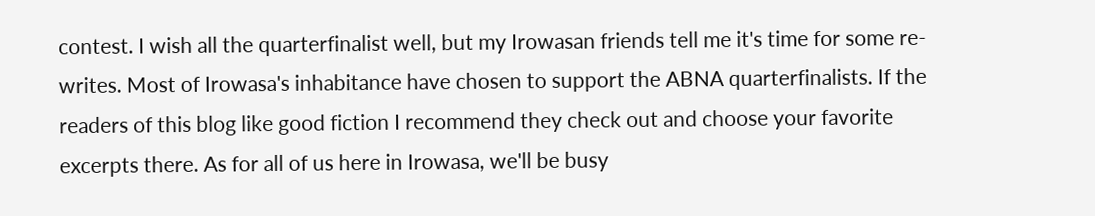contest. I wish all the quarterfinalist well, but my Irowasan friends tell me it's time for some re-writes. Most of Irowasa's inhabitance have chosen to support the ABNA quarterfinalists. If the readers of this blog like good fiction I recommend they check out and choose your favorite excerpts there. As for all of us here in Irowasa, we'll be busy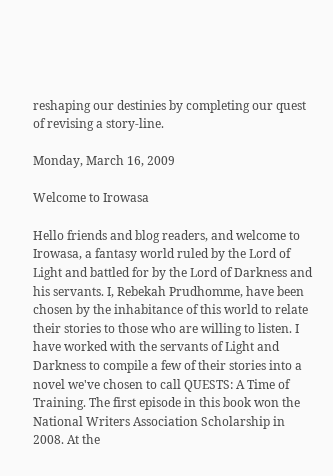reshaping our destinies by completing our quest of revising a story-line.

Monday, March 16, 2009

Welcome to Irowasa

Hello friends and blog readers, and welcome to Irowasa, a fantasy world ruled by the Lord of Light and battled for by the Lord of Darkness and his servants. I, Rebekah Prudhomme, have been chosen by the inhabitance of this world to relate their stories to those who are willing to listen. I have worked with the servants of Light and Darkness to compile a few of their stories into a novel we've chosen to call QUESTS: A Time of Training. The first episode in this book won the National Writers Association Scholarship in 2008. At the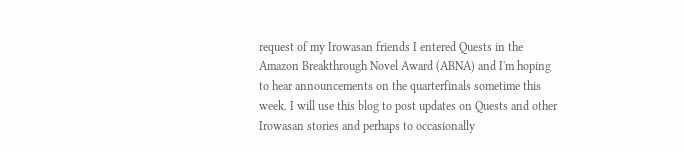request of my Irowasan friends I entered Quests in the Amazon Breakthrough Novel Award (ABNA) and I'm hoping to hear announcements on the quarterfinals sometime this week. I will use this blog to post updates on Quests and other Irowasan stories and perhaps to occasionally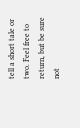tell a short tale or two. Feel free to return, but be sure not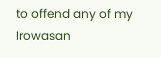to offend any of my Irowasan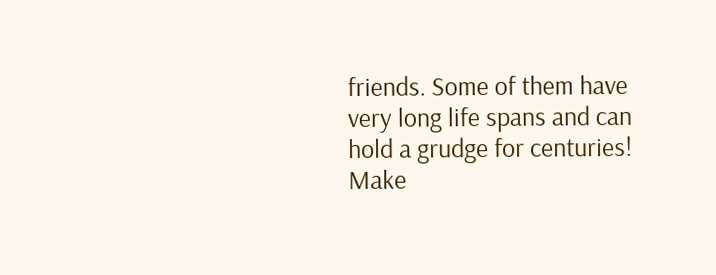friends. Some of them have very long life spans and can hold a grudge for centuries! Make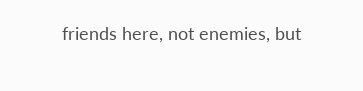friends here, not enemies, but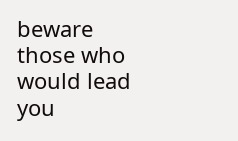beware those who would lead you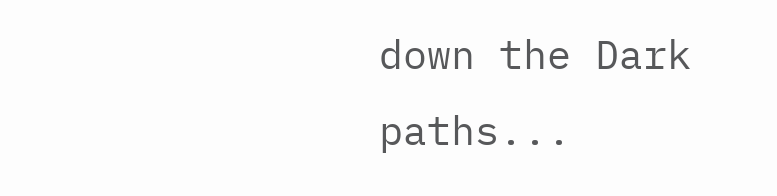down the Dark paths...